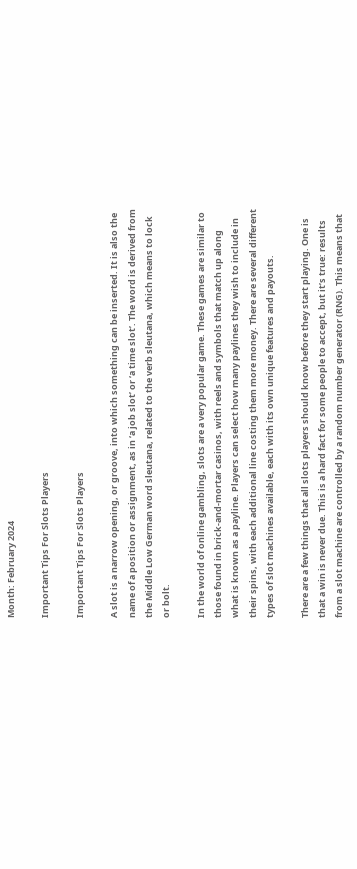Month: February 2024

Important Tips For Slots Players

Important Tips For Slots Players

A slot is a narrow opening, or groove, into which something can be inserted. It is also the name of a position or assignment, as in ‘a job slot’ or ‘a time slot’. The word is derived from the Middle Low German word sleutana, related to the verb sleutana, which means to lock or bolt.

In the world of online gambling, slots are a very popular game. These games are similar to those found in brick-and-mortar casinos, with reels and symbols that match up along what is known as a payline. Players can select how many paylines they wish to include in their spins, with each additional line costing them more money. There are several different types of slot machines available, each with its own unique features and payouts.

There are a few things that all slots players should know before they start playing. One is that a win is never due. This is a hard fact for some people to accept, but it’s true: results from a slot machine are controlled by a random number generator (RNG). This means that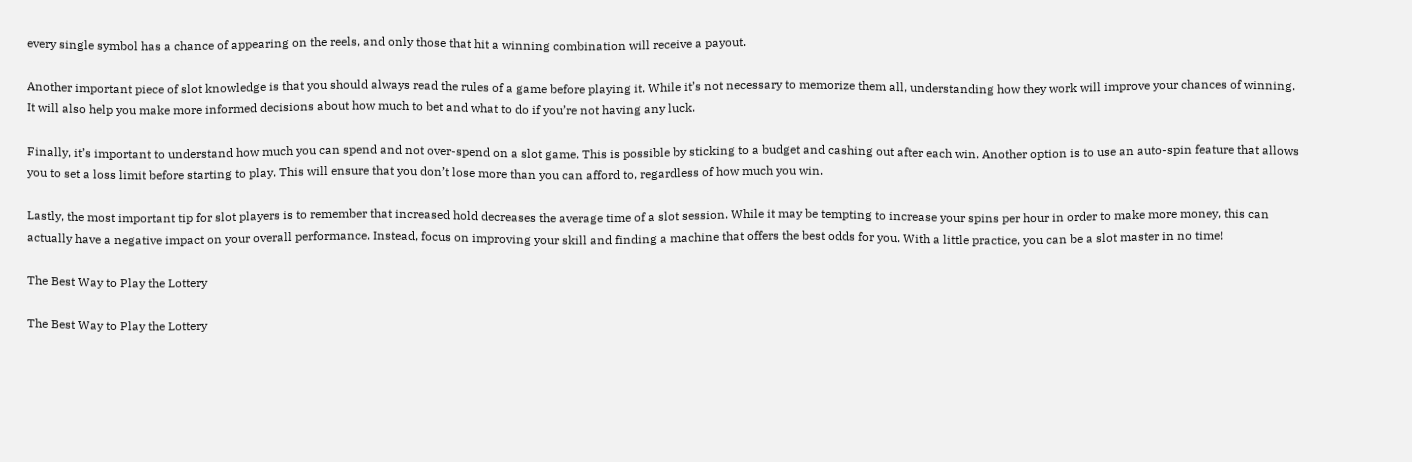every single symbol has a chance of appearing on the reels, and only those that hit a winning combination will receive a payout.

Another important piece of slot knowledge is that you should always read the rules of a game before playing it. While it’s not necessary to memorize them all, understanding how they work will improve your chances of winning. It will also help you make more informed decisions about how much to bet and what to do if you’re not having any luck.

Finally, it’s important to understand how much you can spend and not over-spend on a slot game. This is possible by sticking to a budget and cashing out after each win. Another option is to use an auto-spin feature that allows you to set a loss limit before starting to play. This will ensure that you don’t lose more than you can afford to, regardless of how much you win.

Lastly, the most important tip for slot players is to remember that increased hold decreases the average time of a slot session. While it may be tempting to increase your spins per hour in order to make more money, this can actually have a negative impact on your overall performance. Instead, focus on improving your skill and finding a machine that offers the best odds for you. With a little practice, you can be a slot master in no time!

The Best Way to Play the Lottery

The Best Way to Play the Lottery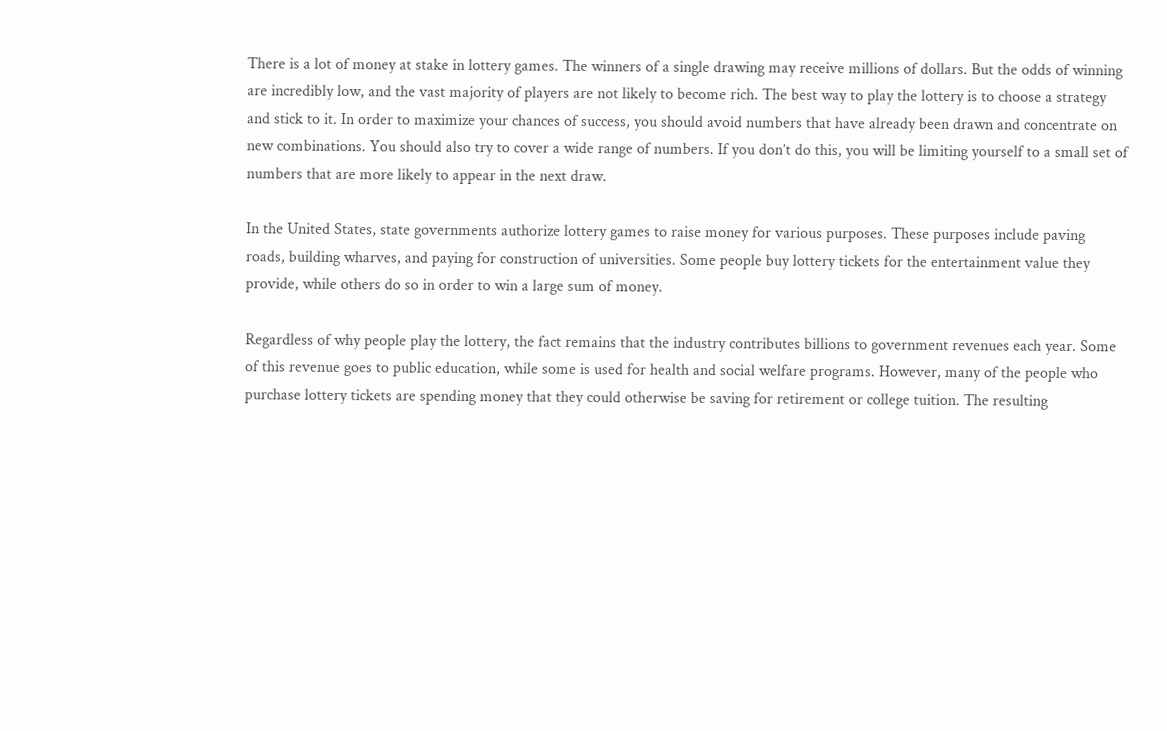There is a lot of money at stake in lottery games. The winners of a single drawing may receive millions of dollars. But the odds of winning are incredibly low, and the vast majority of players are not likely to become rich. The best way to play the lottery is to choose a strategy and stick to it. In order to maximize your chances of success, you should avoid numbers that have already been drawn and concentrate on new combinations. You should also try to cover a wide range of numbers. If you don’t do this, you will be limiting yourself to a small set of numbers that are more likely to appear in the next draw.

In the United States, state governments authorize lottery games to raise money for various purposes. These purposes include paving roads, building wharves, and paying for construction of universities. Some people buy lottery tickets for the entertainment value they provide, while others do so in order to win a large sum of money.

Regardless of why people play the lottery, the fact remains that the industry contributes billions to government revenues each year. Some of this revenue goes to public education, while some is used for health and social welfare programs. However, many of the people who purchase lottery tickets are spending money that they could otherwise be saving for retirement or college tuition. The resulting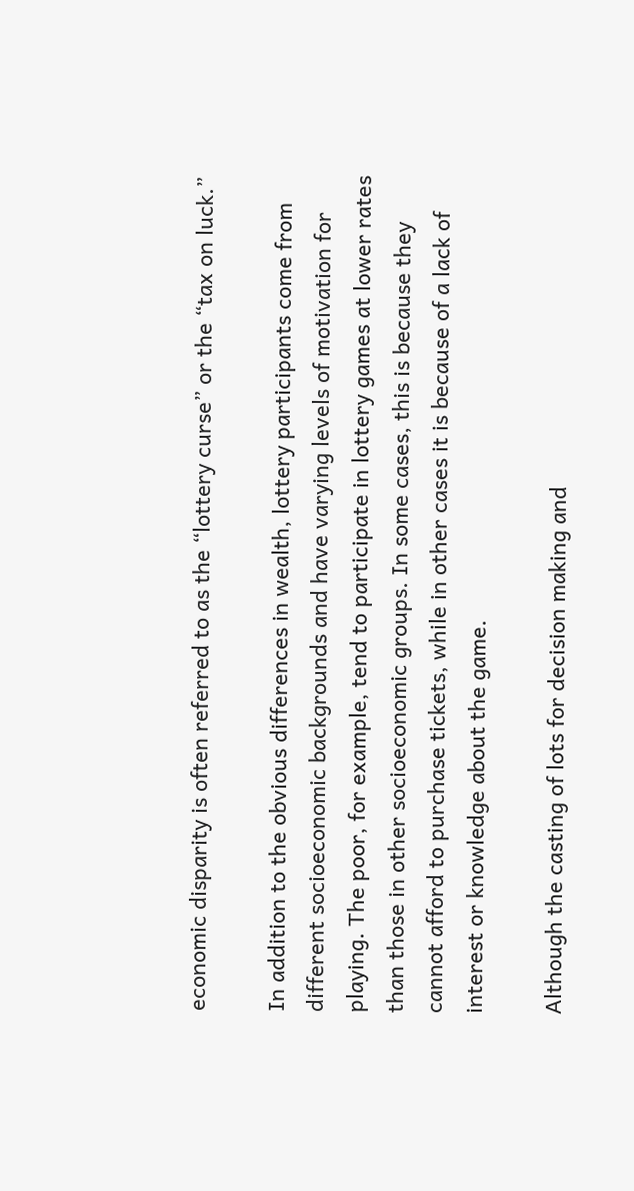economic disparity is often referred to as the “lottery curse” or the “tax on luck.”

In addition to the obvious differences in wealth, lottery participants come from different socioeconomic backgrounds and have varying levels of motivation for playing. The poor, for example, tend to participate in lottery games at lower rates than those in other socioeconomic groups. In some cases, this is because they cannot afford to purchase tickets, while in other cases it is because of a lack of interest or knowledge about the game.

Although the casting of lots for decision making and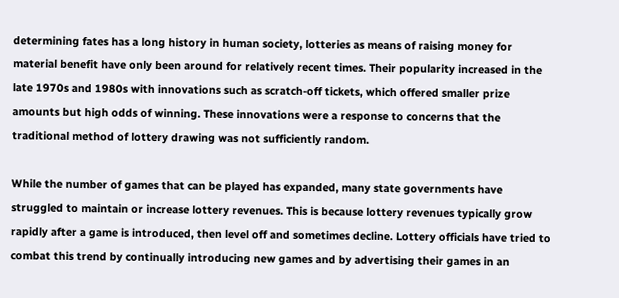determining fates has a long history in human society, lotteries as means of raising money for material benefit have only been around for relatively recent times. Their popularity increased in the late 1970s and 1980s with innovations such as scratch-off tickets, which offered smaller prize amounts but high odds of winning. These innovations were a response to concerns that the traditional method of lottery drawing was not sufficiently random.

While the number of games that can be played has expanded, many state governments have struggled to maintain or increase lottery revenues. This is because lottery revenues typically grow rapidly after a game is introduced, then level off and sometimes decline. Lottery officials have tried to combat this trend by continually introducing new games and by advertising their games in an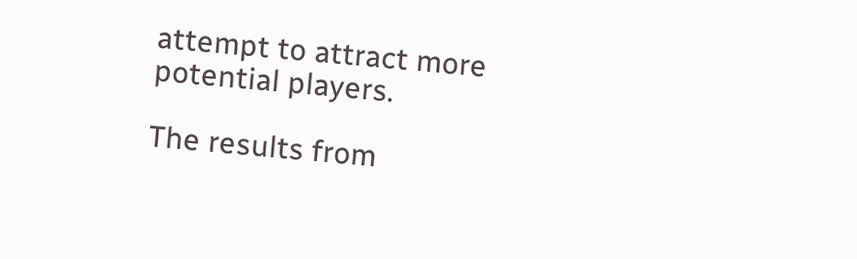attempt to attract more potential players.

The results from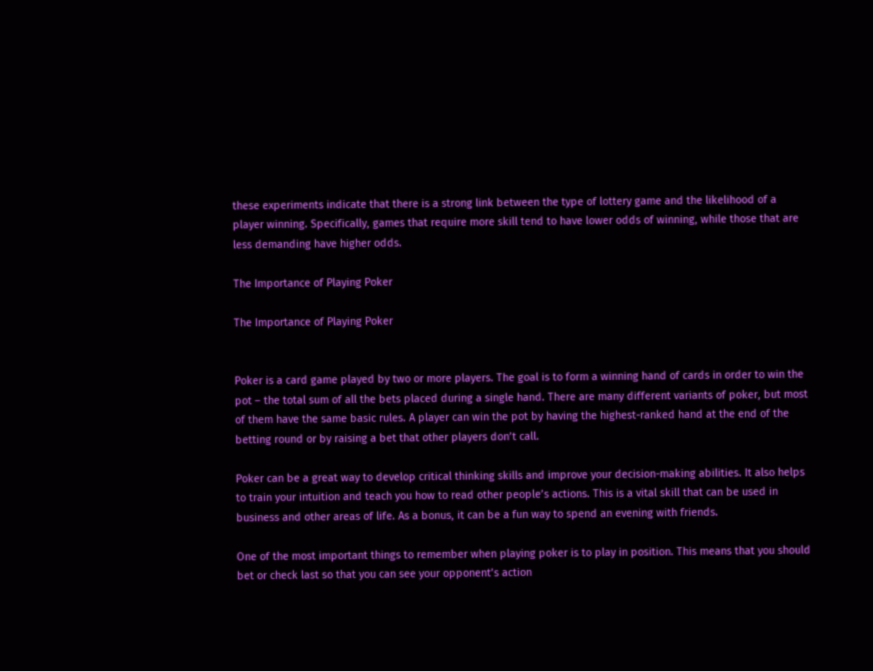these experiments indicate that there is a strong link between the type of lottery game and the likelihood of a player winning. Specifically, games that require more skill tend to have lower odds of winning, while those that are less demanding have higher odds.

The Importance of Playing Poker

The Importance of Playing Poker


Poker is a card game played by two or more players. The goal is to form a winning hand of cards in order to win the pot – the total sum of all the bets placed during a single hand. There are many different variants of poker, but most of them have the same basic rules. A player can win the pot by having the highest-ranked hand at the end of the betting round or by raising a bet that other players don’t call.

Poker can be a great way to develop critical thinking skills and improve your decision-making abilities. It also helps to train your intuition and teach you how to read other people’s actions. This is a vital skill that can be used in business and other areas of life. As a bonus, it can be a fun way to spend an evening with friends.

One of the most important things to remember when playing poker is to play in position. This means that you should bet or check last so that you can see your opponent’s action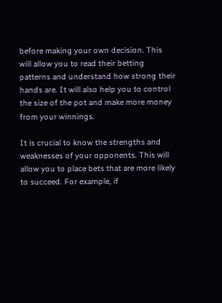before making your own decision. This will allow you to read their betting patterns and understand how strong their hands are. It will also help you to control the size of the pot and make more money from your winnings.

It is crucial to know the strengths and weaknesses of your opponents. This will allow you to place bets that are more likely to succeed. For example, if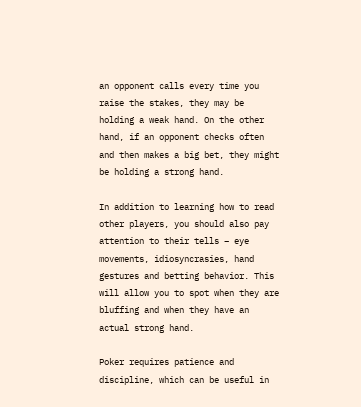an opponent calls every time you raise the stakes, they may be holding a weak hand. On the other hand, if an opponent checks often and then makes a big bet, they might be holding a strong hand.

In addition to learning how to read other players, you should also pay attention to their tells – eye movements, idiosyncrasies, hand gestures and betting behavior. This will allow you to spot when they are bluffing and when they have an actual strong hand.

Poker requires patience and discipline, which can be useful in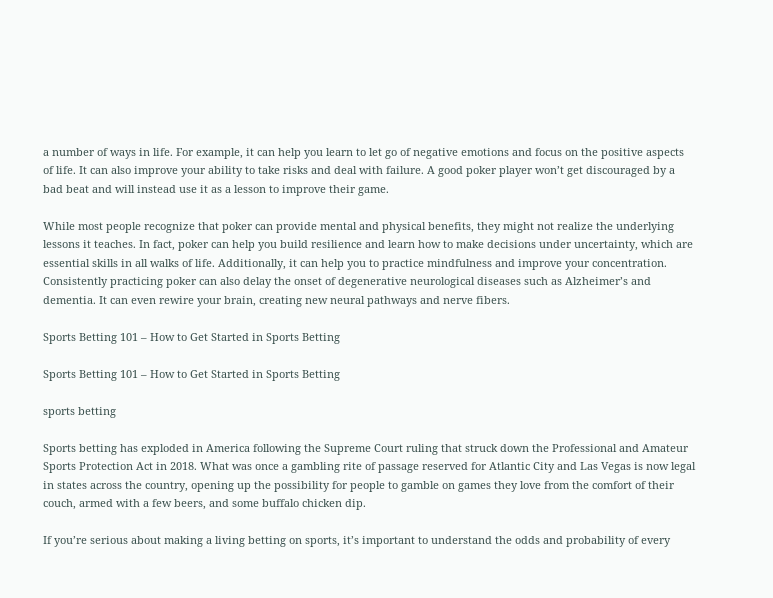a number of ways in life. For example, it can help you learn to let go of negative emotions and focus on the positive aspects of life. It can also improve your ability to take risks and deal with failure. A good poker player won’t get discouraged by a bad beat and will instead use it as a lesson to improve their game.

While most people recognize that poker can provide mental and physical benefits, they might not realize the underlying lessons it teaches. In fact, poker can help you build resilience and learn how to make decisions under uncertainty, which are essential skills in all walks of life. Additionally, it can help you to practice mindfulness and improve your concentration. Consistently practicing poker can also delay the onset of degenerative neurological diseases such as Alzheimer’s and dementia. It can even rewire your brain, creating new neural pathways and nerve fibers.

Sports Betting 101 – How to Get Started in Sports Betting

Sports Betting 101 – How to Get Started in Sports Betting

sports betting

Sports betting has exploded in America following the Supreme Court ruling that struck down the Professional and Amateur Sports Protection Act in 2018. What was once a gambling rite of passage reserved for Atlantic City and Las Vegas is now legal in states across the country, opening up the possibility for people to gamble on games they love from the comfort of their couch, armed with a few beers, and some buffalo chicken dip.

If you’re serious about making a living betting on sports, it’s important to understand the odds and probability of every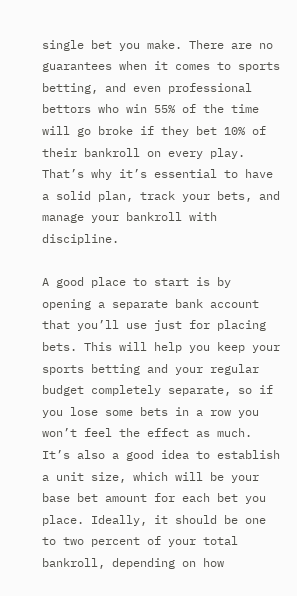single bet you make. There are no guarantees when it comes to sports betting, and even professional bettors who win 55% of the time will go broke if they bet 10% of their bankroll on every play. That’s why it’s essential to have a solid plan, track your bets, and manage your bankroll with discipline.

A good place to start is by opening a separate bank account that you’ll use just for placing bets. This will help you keep your sports betting and your regular budget completely separate, so if you lose some bets in a row you won’t feel the effect as much. It’s also a good idea to establish a unit size, which will be your base bet amount for each bet you place. Ideally, it should be one to two percent of your total bankroll, depending on how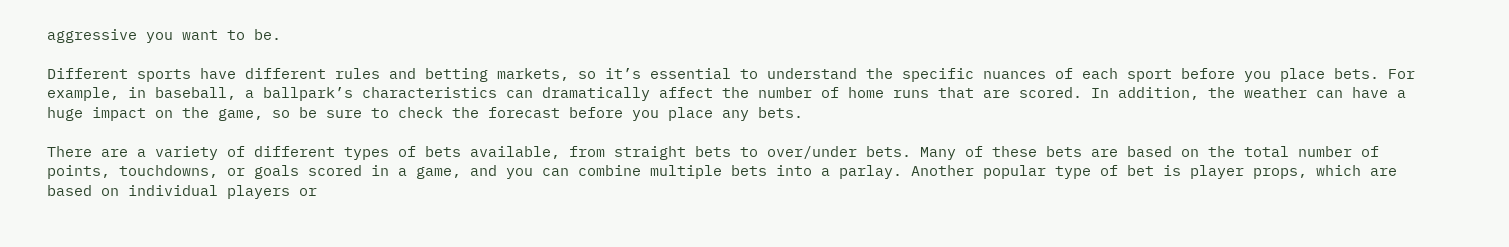aggressive you want to be.

Different sports have different rules and betting markets, so it’s essential to understand the specific nuances of each sport before you place bets. For example, in baseball, a ballpark’s characteristics can dramatically affect the number of home runs that are scored. In addition, the weather can have a huge impact on the game, so be sure to check the forecast before you place any bets.

There are a variety of different types of bets available, from straight bets to over/under bets. Many of these bets are based on the total number of points, touchdowns, or goals scored in a game, and you can combine multiple bets into a parlay. Another popular type of bet is player props, which are based on individual players or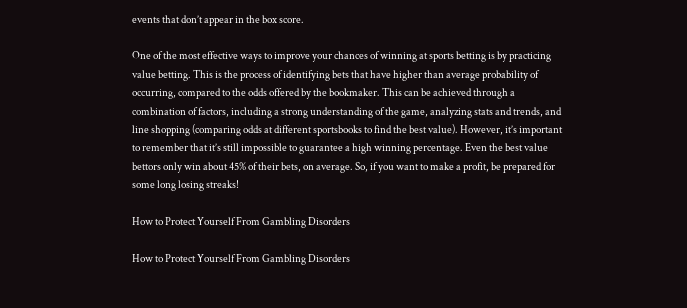events that don’t appear in the box score.

One of the most effective ways to improve your chances of winning at sports betting is by practicing value betting. This is the process of identifying bets that have higher than average probability of occurring, compared to the odds offered by the bookmaker. This can be achieved through a combination of factors, including a strong understanding of the game, analyzing stats and trends, and line shopping (comparing odds at different sportsbooks to find the best value). However, it’s important to remember that it’s still impossible to guarantee a high winning percentage. Even the best value bettors only win about 45% of their bets, on average. So, if you want to make a profit, be prepared for some long losing streaks!

How to Protect Yourself From Gambling Disorders

How to Protect Yourself From Gambling Disorders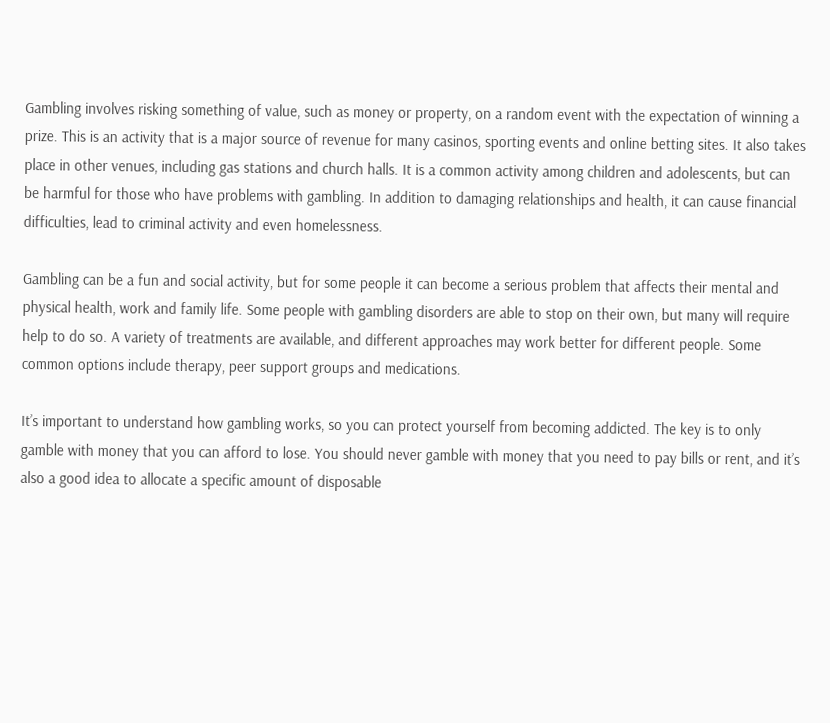Gambling involves risking something of value, such as money or property, on a random event with the expectation of winning a prize. This is an activity that is a major source of revenue for many casinos, sporting events and online betting sites. It also takes place in other venues, including gas stations and church halls. It is a common activity among children and adolescents, but can be harmful for those who have problems with gambling. In addition to damaging relationships and health, it can cause financial difficulties, lead to criminal activity and even homelessness.

Gambling can be a fun and social activity, but for some people it can become a serious problem that affects their mental and physical health, work and family life. Some people with gambling disorders are able to stop on their own, but many will require help to do so. A variety of treatments are available, and different approaches may work better for different people. Some common options include therapy, peer support groups and medications.

It’s important to understand how gambling works, so you can protect yourself from becoming addicted. The key is to only gamble with money that you can afford to lose. You should never gamble with money that you need to pay bills or rent, and it’s also a good idea to allocate a specific amount of disposable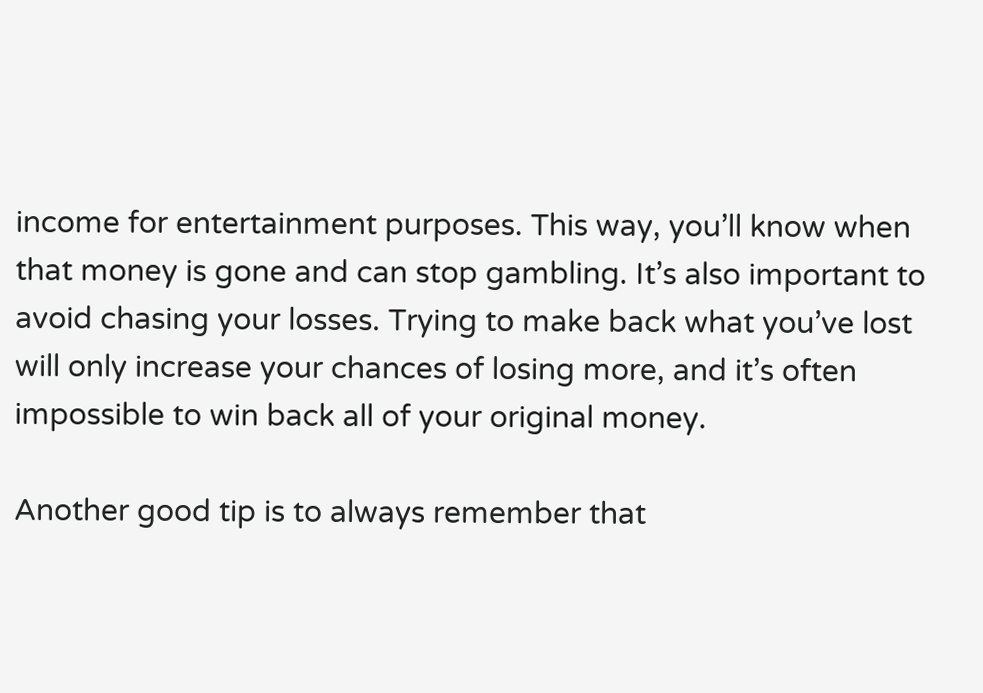income for entertainment purposes. This way, you’ll know when that money is gone and can stop gambling. It’s also important to avoid chasing your losses. Trying to make back what you’ve lost will only increase your chances of losing more, and it’s often impossible to win back all of your original money.

Another good tip is to always remember that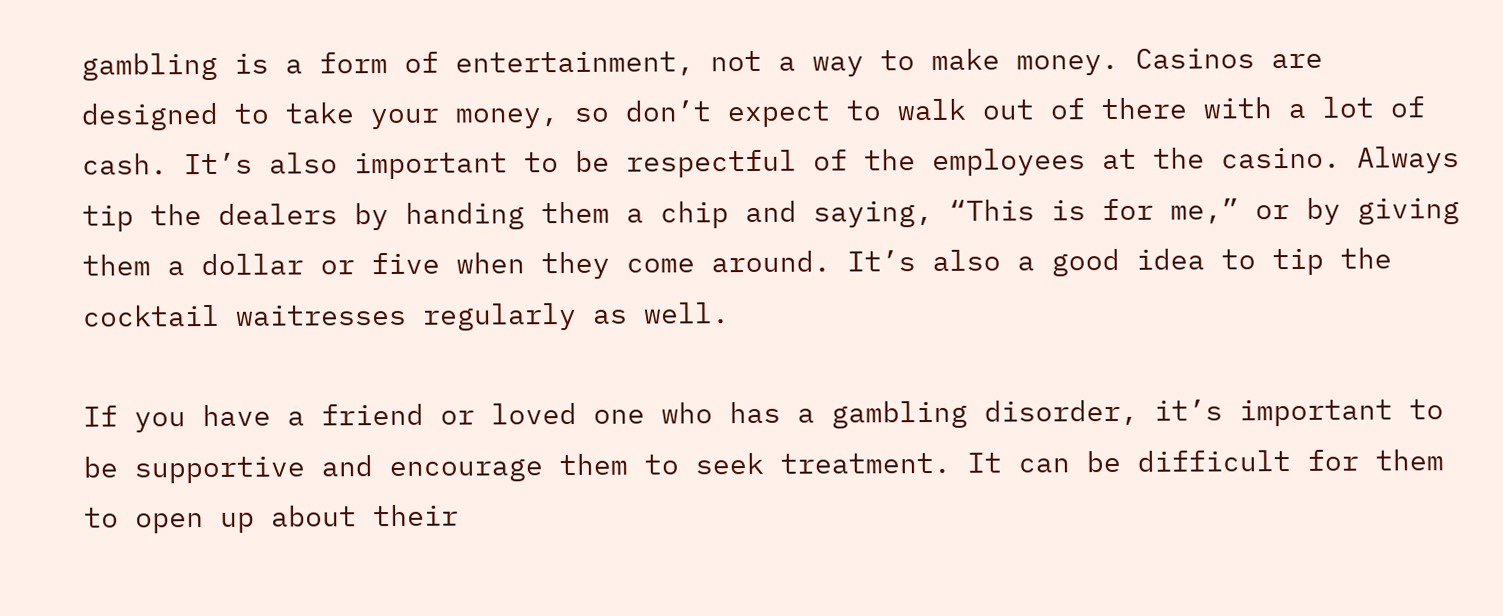gambling is a form of entertainment, not a way to make money. Casinos are designed to take your money, so don’t expect to walk out of there with a lot of cash. It’s also important to be respectful of the employees at the casino. Always tip the dealers by handing them a chip and saying, “This is for me,” or by giving them a dollar or five when they come around. It’s also a good idea to tip the cocktail waitresses regularly as well.

If you have a friend or loved one who has a gambling disorder, it’s important to be supportive and encourage them to seek treatment. It can be difficult for them to open up about their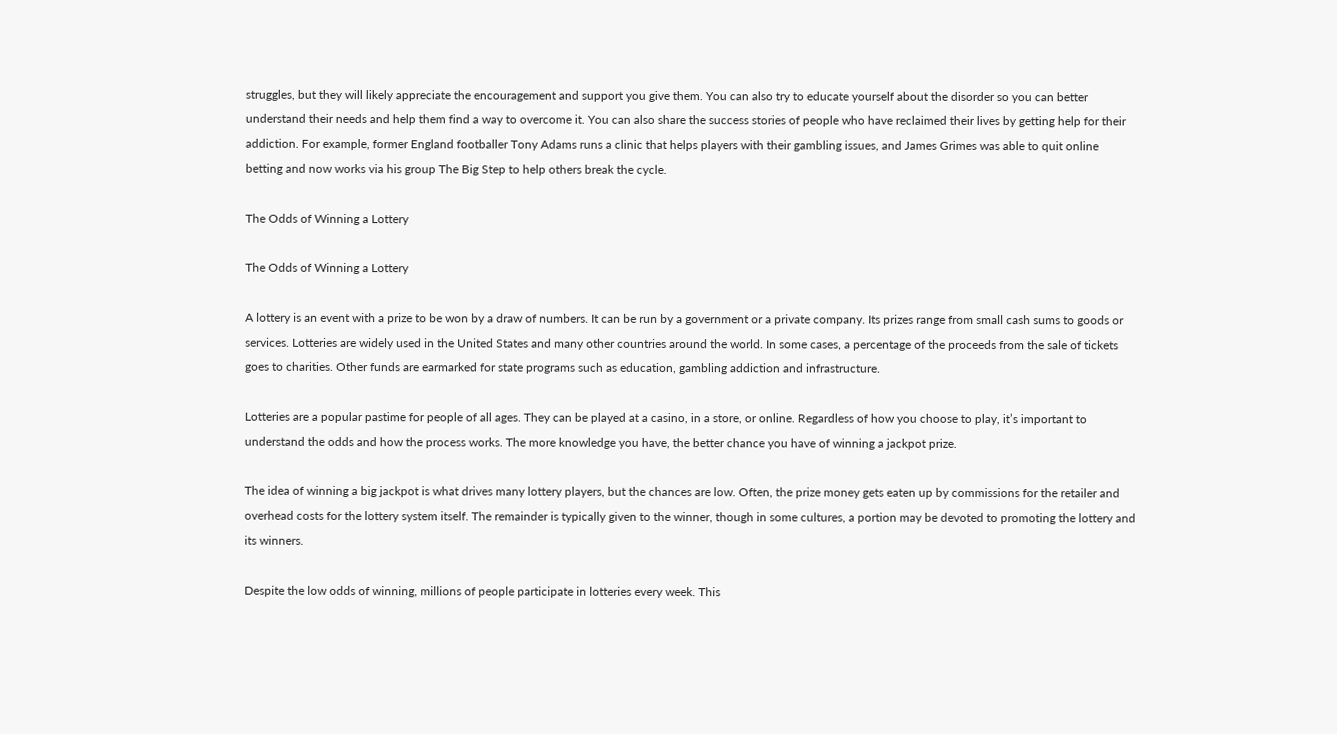struggles, but they will likely appreciate the encouragement and support you give them. You can also try to educate yourself about the disorder so you can better understand their needs and help them find a way to overcome it. You can also share the success stories of people who have reclaimed their lives by getting help for their addiction. For example, former England footballer Tony Adams runs a clinic that helps players with their gambling issues, and James Grimes was able to quit online betting and now works via his group The Big Step to help others break the cycle.

The Odds of Winning a Lottery

The Odds of Winning a Lottery

A lottery is an event with a prize to be won by a draw of numbers. It can be run by a government or a private company. Its prizes range from small cash sums to goods or services. Lotteries are widely used in the United States and many other countries around the world. In some cases, a percentage of the proceeds from the sale of tickets goes to charities. Other funds are earmarked for state programs such as education, gambling addiction and infrastructure.

Lotteries are a popular pastime for people of all ages. They can be played at a casino, in a store, or online. Regardless of how you choose to play, it’s important to understand the odds and how the process works. The more knowledge you have, the better chance you have of winning a jackpot prize.

The idea of winning a big jackpot is what drives many lottery players, but the chances are low. Often, the prize money gets eaten up by commissions for the retailer and overhead costs for the lottery system itself. The remainder is typically given to the winner, though in some cultures, a portion may be devoted to promoting the lottery and its winners.

Despite the low odds of winning, millions of people participate in lotteries every week. This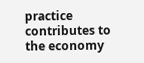practice contributes to the economy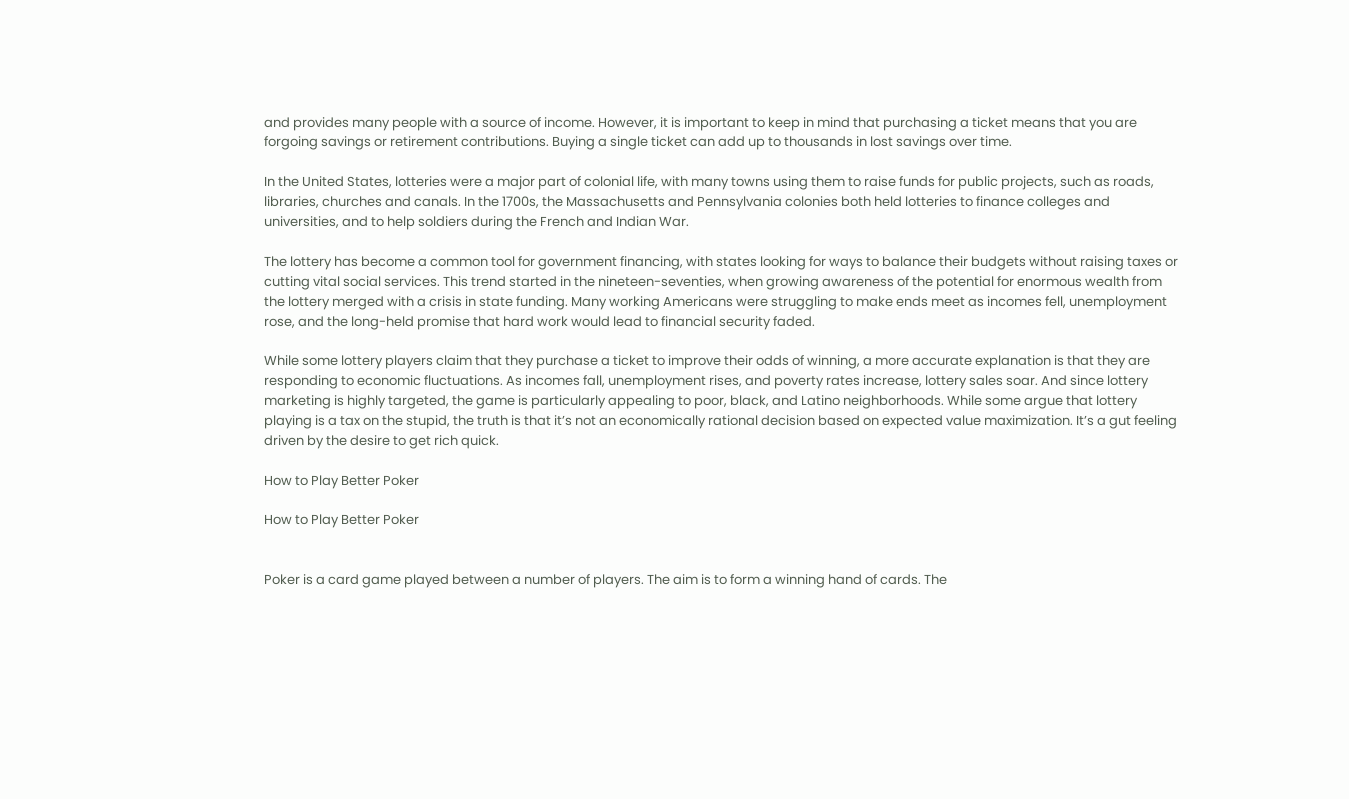and provides many people with a source of income. However, it is important to keep in mind that purchasing a ticket means that you are forgoing savings or retirement contributions. Buying a single ticket can add up to thousands in lost savings over time.

In the United States, lotteries were a major part of colonial life, with many towns using them to raise funds for public projects, such as roads, libraries, churches and canals. In the 1700s, the Massachusetts and Pennsylvania colonies both held lotteries to finance colleges and universities, and to help soldiers during the French and Indian War.

The lottery has become a common tool for government financing, with states looking for ways to balance their budgets without raising taxes or cutting vital social services. This trend started in the nineteen-seventies, when growing awareness of the potential for enormous wealth from the lottery merged with a crisis in state funding. Many working Americans were struggling to make ends meet as incomes fell, unemployment rose, and the long-held promise that hard work would lead to financial security faded.

While some lottery players claim that they purchase a ticket to improve their odds of winning, a more accurate explanation is that they are responding to economic fluctuations. As incomes fall, unemployment rises, and poverty rates increase, lottery sales soar. And since lottery marketing is highly targeted, the game is particularly appealing to poor, black, and Latino neighborhoods. While some argue that lottery playing is a tax on the stupid, the truth is that it’s not an economically rational decision based on expected value maximization. It’s a gut feeling driven by the desire to get rich quick.

How to Play Better Poker

How to Play Better Poker


Poker is a card game played between a number of players. The aim is to form a winning hand of cards. The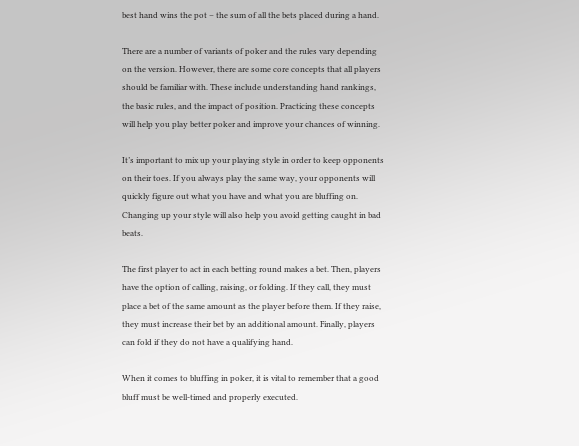best hand wins the pot – the sum of all the bets placed during a hand.

There are a number of variants of poker and the rules vary depending on the version. However, there are some core concepts that all players should be familiar with. These include understanding hand rankings, the basic rules, and the impact of position. Practicing these concepts will help you play better poker and improve your chances of winning.

It’s important to mix up your playing style in order to keep opponents on their toes. If you always play the same way, your opponents will quickly figure out what you have and what you are bluffing on. Changing up your style will also help you avoid getting caught in bad beats.

The first player to act in each betting round makes a bet. Then, players have the option of calling, raising, or folding. If they call, they must place a bet of the same amount as the player before them. If they raise, they must increase their bet by an additional amount. Finally, players can fold if they do not have a qualifying hand.

When it comes to bluffing in poker, it is vital to remember that a good bluff must be well-timed and properly executed.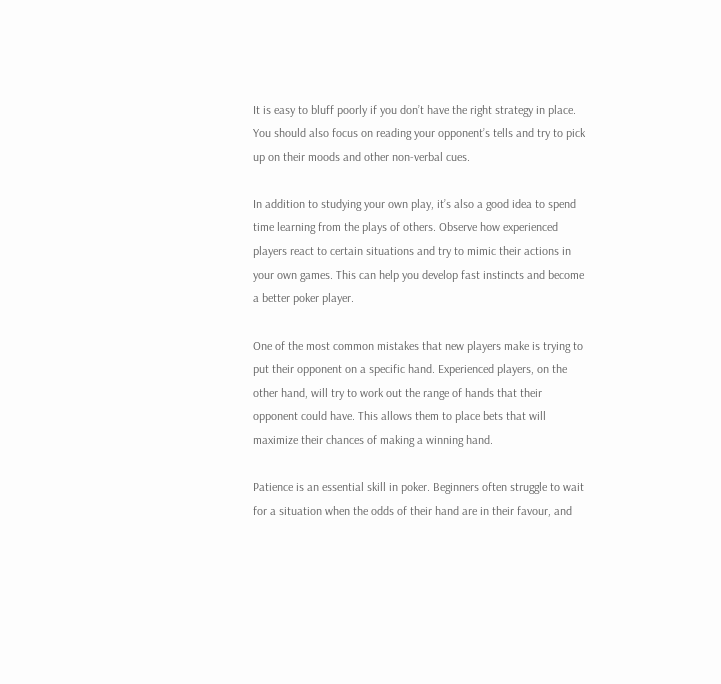It is easy to bluff poorly if you don’t have the right strategy in place. You should also focus on reading your opponent’s tells and try to pick up on their moods and other non-verbal cues.

In addition to studying your own play, it’s also a good idea to spend time learning from the plays of others. Observe how experienced players react to certain situations and try to mimic their actions in your own games. This can help you develop fast instincts and become a better poker player.

One of the most common mistakes that new players make is trying to put their opponent on a specific hand. Experienced players, on the other hand, will try to work out the range of hands that their opponent could have. This allows them to place bets that will maximize their chances of making a winning hand.

Patience is an essential skill in poker. Beginners often struggle to wait for a situation when the odds of their hand are in their favour, and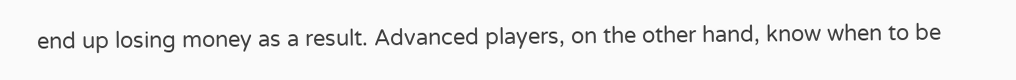end up losing money as a result. Advanced players, on the other hand, know when to be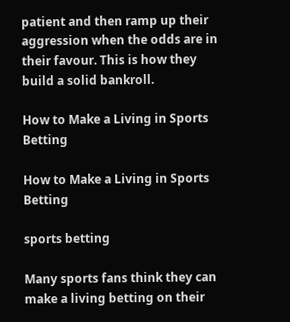patient and then ramp up their aggression when the odds are in their favour. This is how they build a solid bankroll.

How to Make a Living in Sports Betting

How to Make a Living in Sports Betting

sports betting

Many sports fans think they can make a living betting on their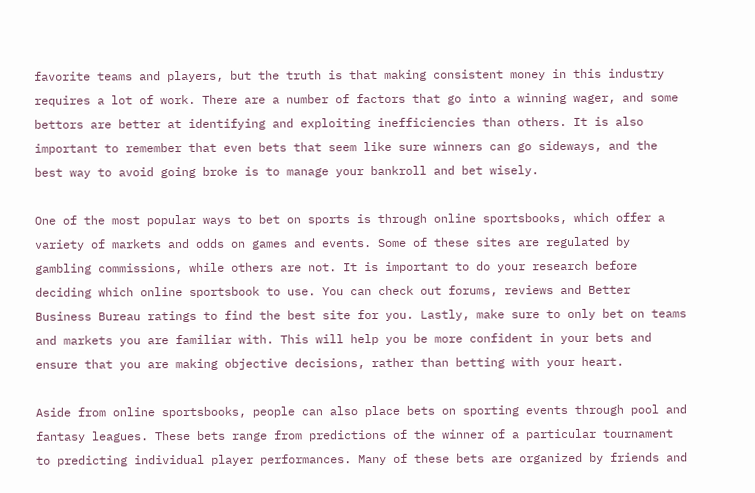favorite teams and players, but the truth is that making consistent money in this industry requires a lot of work. There are a number of factors that go into a winning wager, and some bettors are better at identifying and exploiting inefficiencies than others. It is also important to remember that even bets that seem like sure winners can go sideways, and the best way to avoid going broke is to manage your bankroll and bet wisely.

One of the most popular ways to bet on sports is through online sportsbooks, which offer a variety of markets and odds on games and events. Some of these sites are regulated by gambling commissions, while others are not. It is important to do your research before deciding which online sportsbook to use. You can check out forums, reviews and Better Business Bureau ratings to find the best site for you. Lastly, make sure to only bet on teams and markets you are familiar with. This will help you be more confident in your bets and ensure that you are making objective decisions, rather than betting with your heart.

Aside from online sportsbooks, people can also place bets on sporting events through pool and fantasy leagues. These bets range from predictions of the winner of a particular tournament to predicting individual player performances. Many of these bets are organized by friends and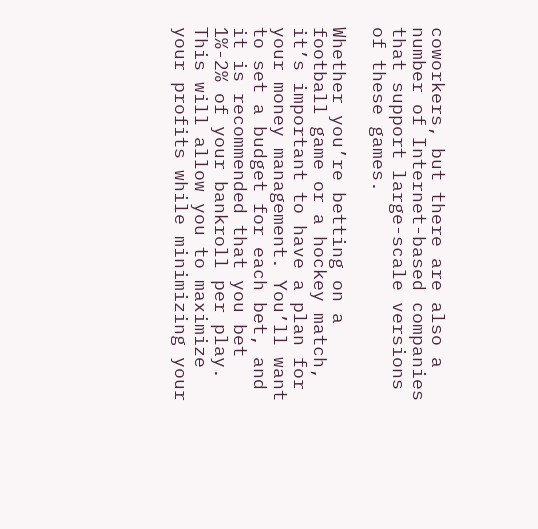coworkers, but there are also a number of Internet-based companies that support large-scale versions of these games.

Whether you’re betting on a football game or a hockey match, it’s important to have a plan for your money management. You’ll want to set a budget for each bet, and it is recommended that you bet 1%-2% of your bankroll per play. This will allow you to maximize your profits while minimizing your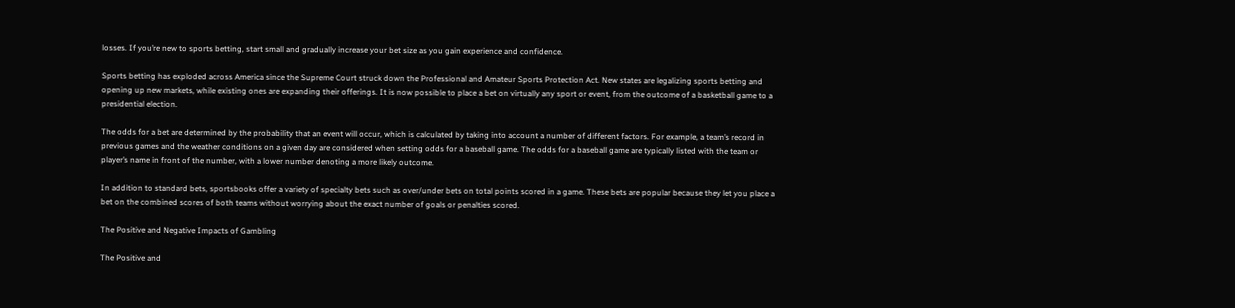losses. If you’re new to sports betting, start small and gradually increase your bet size as you gain experience and confidence.

Sports betting has exploded across America since the Supreme Court struck down the Professional and Amateur Sports Protection Act. New states are legalizing sports betting and opening up new markets, while existing ones are expanding their offerings. It is now possible to place a bet on virtually any sport or event, from the outcome of a basketball game to a presidential election.

The odds for a bet are determined by the probability that an event will occur, which is calculated by taking into account a number of different factors. For example, a team’s record in previous games and the weather conditions on a given day are considered when setting odds for a baseball game. The odds for a baseball game are typically listed with the team or player’s name in front of the number, with a lower number denoting a more likely outcome.

In addition to standard bets, sportsbooks offer a variety of specialty bets such as over/under bets on total points scored in a game. These bets are popular because they let you place a bet on the combined scores of both teams without worrying about the exact number of goals or penalties scored.

The Positive and Negative Impacts of Gambling

The Positive and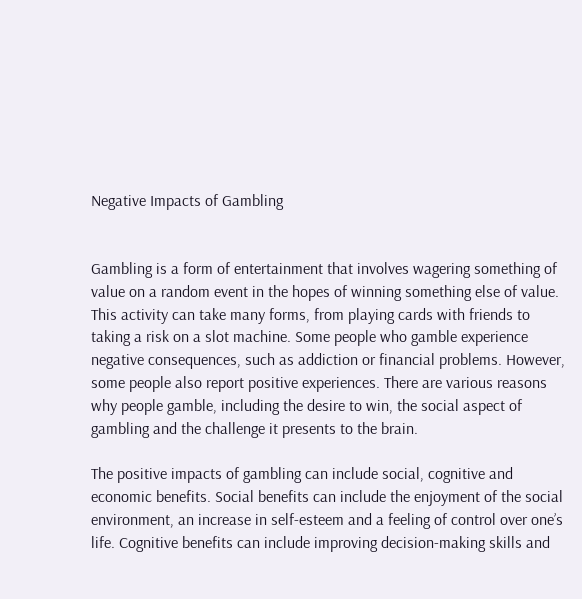Negative Impacts of Gambling


Gambling is a form of entertainment that involves wagering something of value on a random event in the hopes of winning something else of value. This activity can take many forms, from playing cards with friends to taking a risk on a slot machine. Some people who gamble experience negative consequences, such as addiction or financial problems. However, some people also report positive experiences. There are various reasons why people gamble, including the desire to win, the social aspect of gambling and the challenge it presents to the brain.

The positive impacts of gambling can include social, cognitive and economic benefits. Social benefits can include the enjoyment of the social environment, an increase in self-esteem and a feeling of control over one’s life. Cognitive benefits can include improving decision-making skills and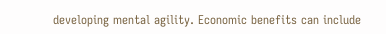developing mental agility. Economic benefits can include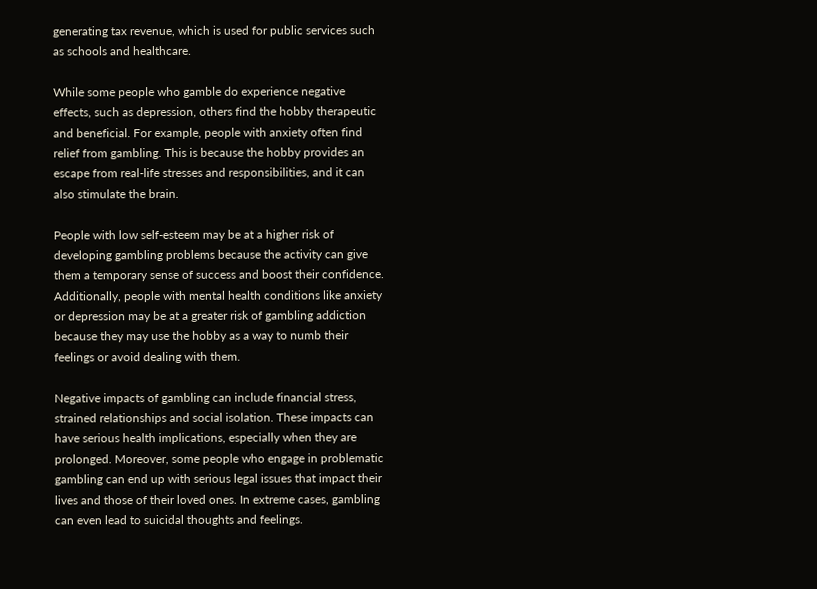generating tax revenue, which is used for public services such as schools and healthcare.

While some people who gamble do experience negative effects, such as depression, others find the hobby therapeutic and beneficial. For example, people with anxiety often find relief from gambling. This is because the hobby provides an escape from real-life stresses and responsibilities, and it can also stimulate the brain.

People with low self-esteem may be at a higher risk of developing gambling problems because the activity can give them a temporary sense of success and boost their confidence. Additionally, people with mental health conditions like anxiety or depression may be at a greater risk of gambling addiction because they may use the hobby as a way to numb their feelings or avoid dealing with them.

Negative impacts of gambling can include financial stress, strained relationships and social isolation. These impacts can have serious health implications, especially when they are prolonged. Moreover, some people who engage in problematic gambling can end up with serious legal issues that impact their lives and those of their loved ones. In extreme cases, gambling can even lead to suicidal thoughts and feelings.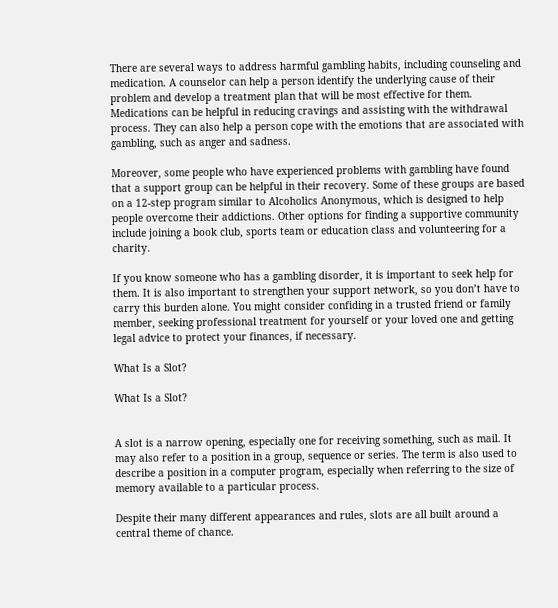There are several ways to address harmful gambling habits, including counseling and medication. A counselor can help a person identify the underlying cause of their problem and develop a treatment plan that will be most effective for them. Medications can be helpful in reducing cravings and assisting with the withdrawal process. They can also help a person cope with the emotions that are associated with gambling, such as anger and sadness.

Moreover, some people who have experienced problems with gambling have found that a support group can be helpful in their recovery. Some of these groups are based on a 12-step program similar to Alcoholics Anonymous, which is designed to help people overcome their addictions. Other options for finding a supportive community include joining a book club, sports team or education class and volunteering for a charity.

If you know someone who has a gambling disorder, it is important to seek help for them. It is also important to strengthen your support network, so you don’t have to carry this burden alone. You might consider confiding in a trusted friend or family member, seeking professional treatment for yourself or your loved one and getting legal advice to protect your finances, if necessary.

What Is a Slot?

What Is a Slot?


A slot is a narrow opening, especially one for receiving something, such as mail. It may also refer to a position in a group, sequence or series. The term is also used to describe a position in a computer program, especially when referring to the size of memory available to a particular process.

Despite their many different appearances and rules, slots are all built around a central theme of chance.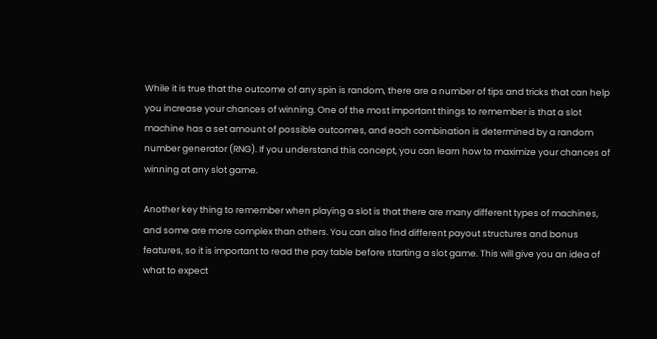While it is true that the outcome of any spin is random, there are a number of tips and tricks that can help you increase your chances of winning. One of the most important things to remember is that a slot machine has a set amount of possible outcomes, and each combination is determined by a random number generator (RNG). If you understand this concept, you can learn how to maximize your chances of winning at any slot game.

Another key thing to remember when playing a slot is that there are many different types of machines, and some are more complex than others. You can also find different payout structures and bonus features, so it is important to read the pay table before starting a slot game. This will give you an idea of what to expect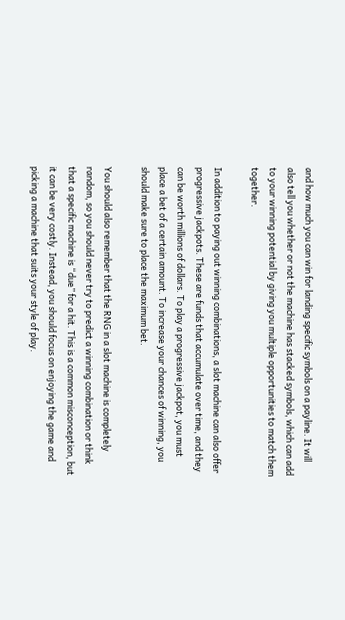and how much you can win for landing specific symbols on a payline. It will also tell you whether or not the machine has stacked symbols, which can add to your winning potential by giving you multiple opportunities to match them together.

In addition to paying out winning combinations, a slot machine can also offer progressive jackpots. These are funds that accumulate over time, and they can be worth millions of dollars. To play a progressive jackpot, you must place a bet of a certain amount. To increase your chances of winning, you should make sure to place the maximum bet.

You should also remember that the RNG in a slot machine is completely random, so you should never try to predict a winning combination or think that a specific machine is “due” for a hit. This is a common misconception, but it can be very costly. Instead, you should focus on enjoying the game and picking a machine that suits your style of play.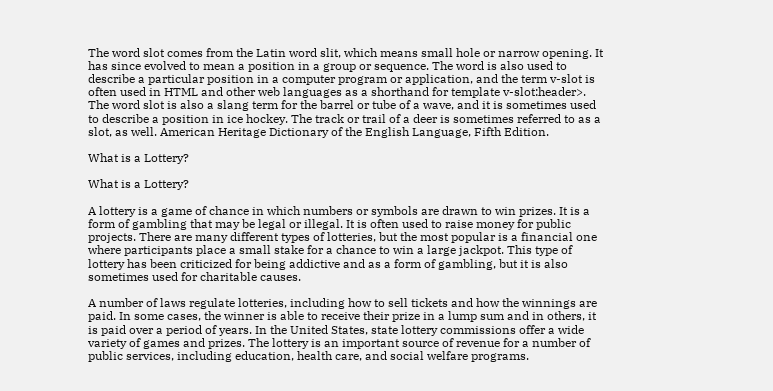The word slot comes from the Latin word slit, which means small hole or narrow opening. It has since evolved to mean a position in a group or sequence. The word is also used to describe a particular position in a computer program or application, and the term v-slot is often used in HTML and other web languages as a shorthand for template v-slot:header>. The word slot is also a slang term for the barrel or tube of a wave, and it is sometimes used to describe a position in ice hockey. The track or trail of a deer is sometimes referred to as a slot, as well. American Heritage Dictionary of the English Language, Fifth Edition.

What is a Lottery?

What is a Lottery?

A lottery is a game of chance in which numbers or symbols are drawn to win prizes. It is a form of gambling that may be legal or illegal. It is often used to raise money for public projects. There are many different types of lotteries, but the most popular is a financial one where participants place a small stake for a chance to win a large jackpot. This type of lottery has been criticized for being addictive and as a form of gambling, but it is also sometimes used for charitable causes.

A number of laws regulate lotteries, including how to sell tickets and how the winnings are paid. In some cases, the winner is able to receive their prize in a lump sum and in others, it is paid over a period of years. In the United States, state lottery commissions offer a wide variety of games and prizes. The lottery is an important source of revenue for a number of public services, including education, health care, and social welfare programs.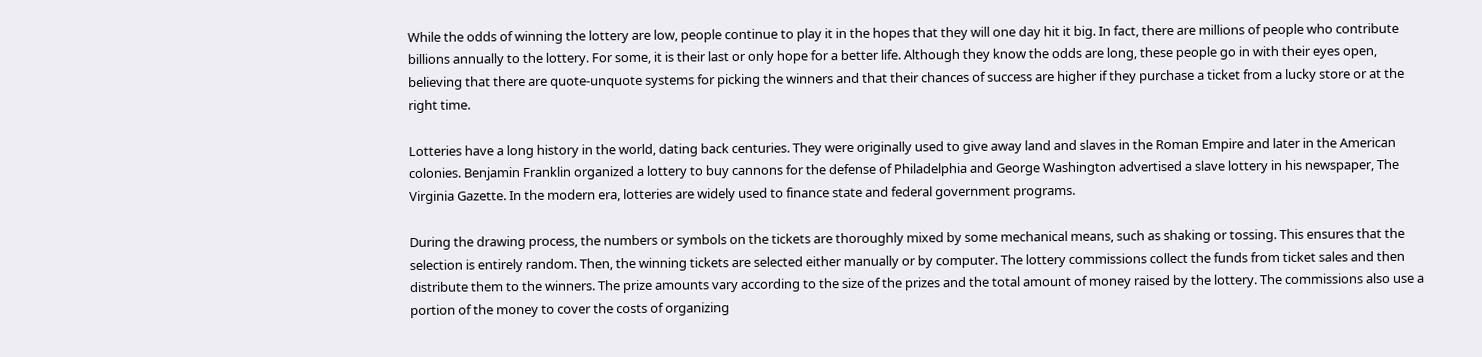While the odds of winning the lottery are low, people continue to play it in the hopes that they will one day hit it big. In fact, there are millions of people who contribute billions annually to the lottery. For some, it is their last or only hope for a better life. Although they know the odds are long, these people go in with their eyes open, believing that there are quote-unquote systems for picking the winners and that their chances of success are higher if they purchase a ticket from a lucky store or at the right time.

Lotteries have a long history in the world, dating back centuries. They were originally used to give away land and slaves in the Roman Empire and later in the American colonies. Benjamin Franklin organized a lottery to buy cannons for the defense of Philadelphia and George Washington advertised a slave lottery in his newspaper, The Virginia Gazette. In the modern era, lotteries are widely used to finance state and federal government programs.

During the drawing process, the numbers or symbols on the tickets are thoroughly mixed by some mechanical means, such as shaking or tossing. This ensures that the selection is entirely random. Then, the winning tickets are selected either manually or by computer. The lottery commissions collect the funds from ticket sales and then distribute them to the winners. The prize amounts vary according to the size of the prizes and the total amount of money raised by the lottery. The commissions also use a portion of the money to cover the costs of organizing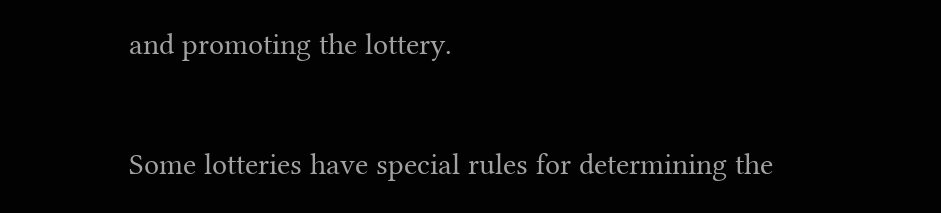and promoting the lottery.

Some lotteries have special rules for determining the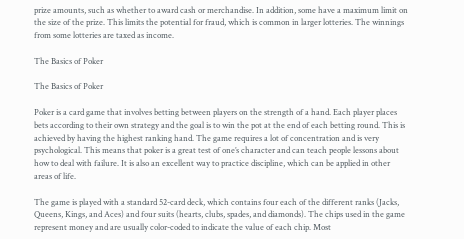prize amounts, such as whether to award cash or merchandise. In addition, some have a maximum limit on the size of the prize. This limits the potential for fraud, which is common in larger lotteries. The winnings from some lotteries are taxed as income.

The Basics of Poker

The Basics of Poker

Poker is a card game that involves betting between players on the strength of a hand. Each player places bets according to their own strategy and the goal is to win the pot at the end of each betting round. This is achieved by having the highest ranking hand. The game requires a lot of concentration and is very psychological. This means that poker is a great test of one’s character and can teach people lessons about how to deal with failure. It is also an excellent way to practice discipline, which can be applied in other areas of life.

The game is played with a standard 52-card deck, which contains four each of the different ranks (Jacks, Queens, Kings, and Aces) and four suits (hearts, clubs, spades, and diamonds). The chips used in the game represent money and are usually color-coded to indicate the value of each chip. Most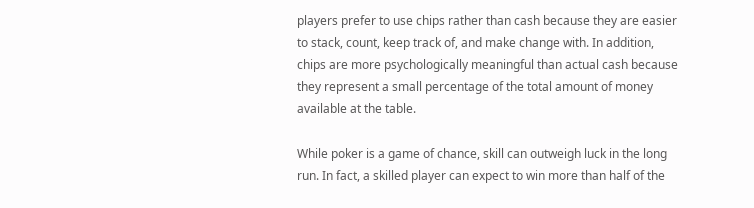players prefer to use chips rather than cash because they are easier to stack, count, keep track of, and make change with. In addition, chips are more psychologically meaningful than actual cash because they represent a small percentage of the total amount of money available at the table.

While poker is a game of chance, skill can outweigh luck in the long run. In fact, a skilled player can expect to win more than half of the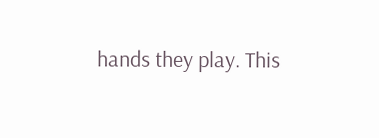hands they play. This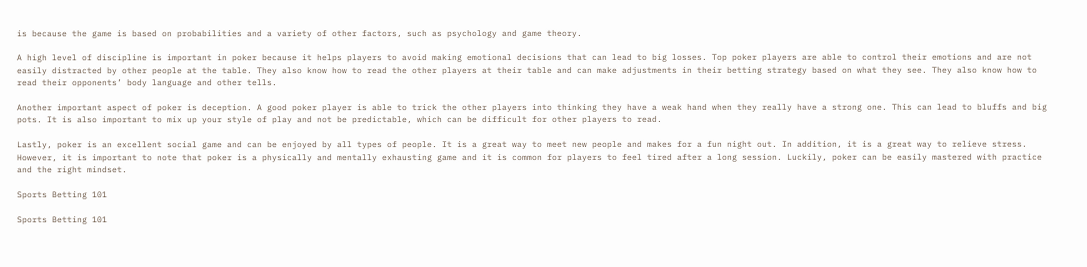is because the game is based on probabilities and a variety of other factors, such as psychology and game theory.

A high level of discipline is important in poker because it helps players to avoid making emotional decisions that can lead to big losses. Top poker players are able to control their emotions and are not easily distracted by other people at the table. They also know how to read the other players at their table and can make adjustments in their betting strategy based on what they see. They also know how to read their opponents’ body language and other tells.

Another important aspect of poker is deception. A good poker player is able to trick the other players into thinking they have a weak hand when they really have a strong one. This can lead to bluffs and big pots. It is also important to mix up your style of play and not be predictable, which can be difficult for other players to read.

Lastly, poker is an excellent social game and can be enjoyed by all types of people. It is a great way to meet new people and makes for a fun night out. In addition, it is a great way to relieve stress. However, it is important to note that poker is a physically and mentally exhausting game and it is common for players to feel tired after a long session. Luckily, poker can be easily mastered with practice and the right mindset.

Sports Betting 101

Sports Betting 101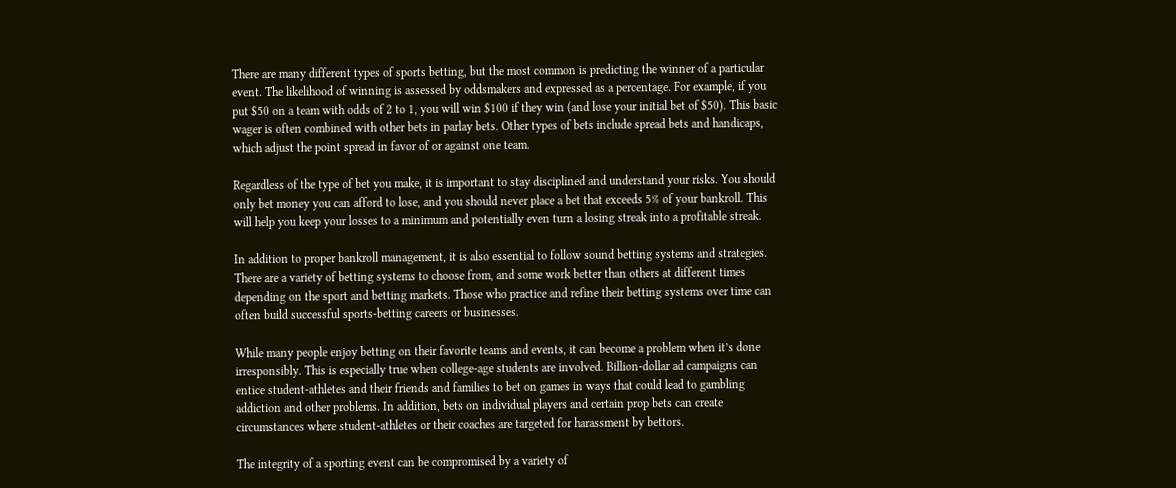There are many different types of sports betting, but the most common is predicting the winner of a particular event. The likelihood of winning is assessed by oddsmakers and expressed as a percentage. For example, if you put $50 on a team with odds of 2 to 1, you will win $100 if they win (and lose your initial bet of $50). This basic wager is often combined with other bets in parlay bets. Other types of bets include spread bets and handicaps, which adjust the point spread in favor of or against one team.

Regardless of the type of bet you make, it is important to stay disciplined and understand your risks. You should only bet money you can afford to lose, and you should never place a bet that exceeds 5% of your bankroll. This will help you keep your losses to a minimum and potentially even turn a losing streak into a profitable streak.

In addition to proper bankroll management, it is also essential to follow sound betting systems and strategies. There are a variety of betting systems to choose from, and some work better than others at different times depending on the sport and betting markets. Those who practice and refine their betting systems over time can often build successful sports-betting careers or businesses.

While many people enjoy betting on their favorite teams and events, it can become a problem when it’s done irresponsibly. This is especially true when college-age students are involved. Billion-dollar ad campaigns can entice student-athletes and their friends and families to bet on games in ways that could lead to gambling addiction and other problems. In addition, bets on individual players and certain prop bets can create circumstances where student-athletes or their coaches are targeted for harassment by bettors.

The integrity of a sporting event can be compromised by a variety of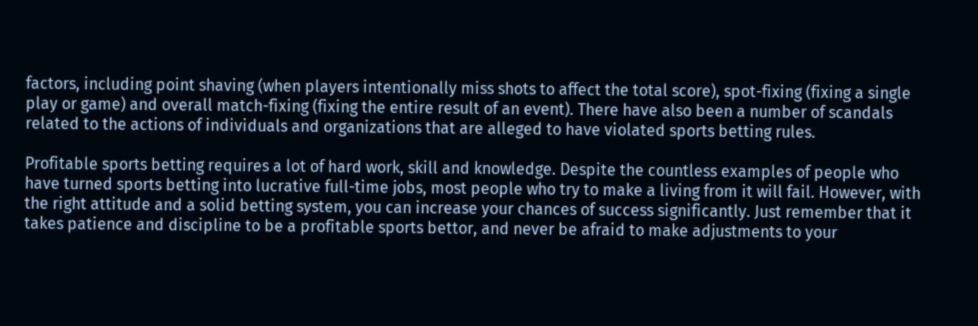factors, including point shaving (when players intentionally miss shots to affect the total score), spot-fixing (fixing a single play or game) and overall match-fixing (fixing the entire result of an event). There have also been a number of scandals related to the actions of individuals and organizations that are alleged to have violated sports betting rules.

Profitable sports betting requires a lot of hard work, skill and knowledge. Despite the countless examples of people who have turned sports betting into lucrative full-time jobs, most people who try to make a living from it will fail. However, with the right attitude and a solid betting system, you can increase your chances of success significantly. Just remember that it takes patience and discipline to be a profitable sports bettor, and never be afraid to make adjustments to your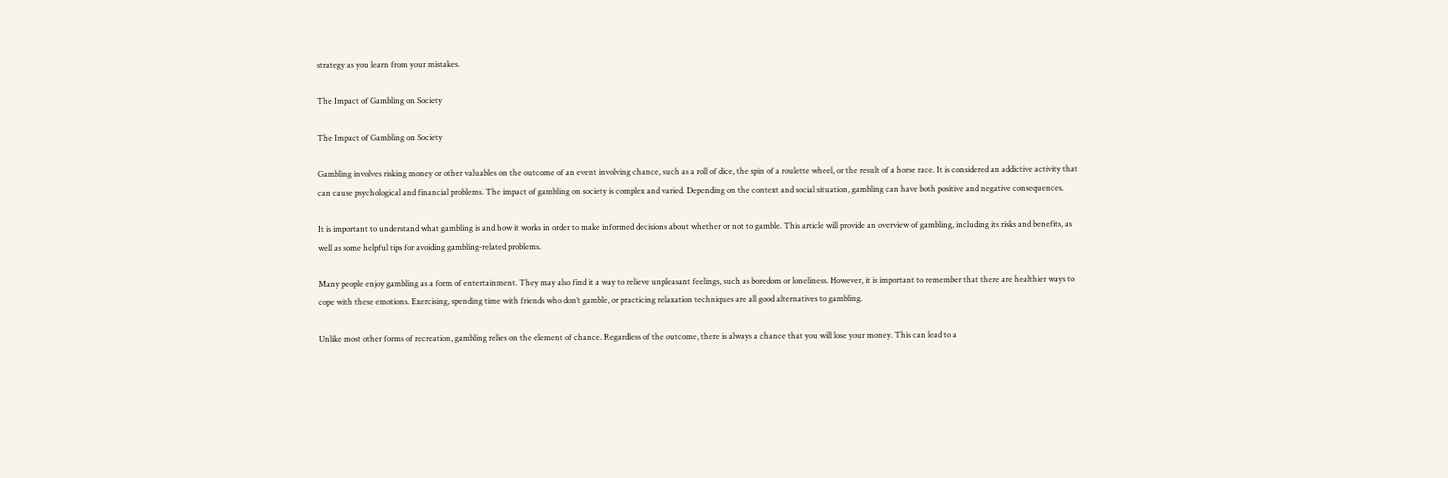strategy as you learn from your mistakes.

The Impact of Gambling on Society

The Impact of Gambling on Society

Gambling involves risking money or other valuables on the outcome of an event involving chance, such as a roll of dice, the spin of a roulette wheel, or the result of a horse race. It is considered an addictive activity that can cause psychological and financial problems. The impact of gambling on society is complex and varied. Depending on the context and social situation, gambling can have both positive and negative consequences.

It is important to understand what gambling is and how it works in order to make informed decisions about whether or not to gamble. This article will provide an overview of gambling, including its risks and benefits, as well as some helpful tips for avoiding gambling-related problems.

Many people enjoy gambling as a form of entertainment. They may also find it a way to relieve unpleasant feelings, such as boredom or loneliness. However, it is important to remember that there are healthier ways to cope with these emotions. Exercising, spending time with friends who don’t gamble, or practicing relaxation techniques are all good alternatives to gambling.

Unlike most other forms of recreation, gambling relies on the element of chance. Regardless of the outcome, there is always a chance that you will lose your money. This can lead to a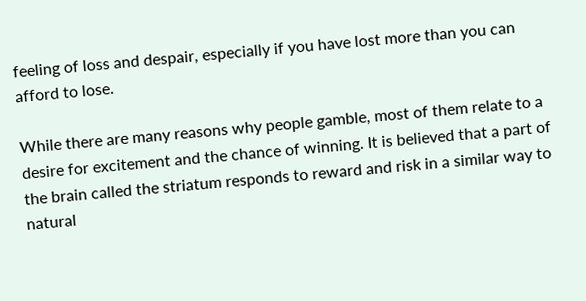feeling of loss and despair, especially if you have lost more than you can afford to lose.

While there are many reasons why people gamble, most of them relate to a desire for excitement and the chance of winning. It is believed that a part of the brain called the striatum responds to reward and risk in a similar way to natural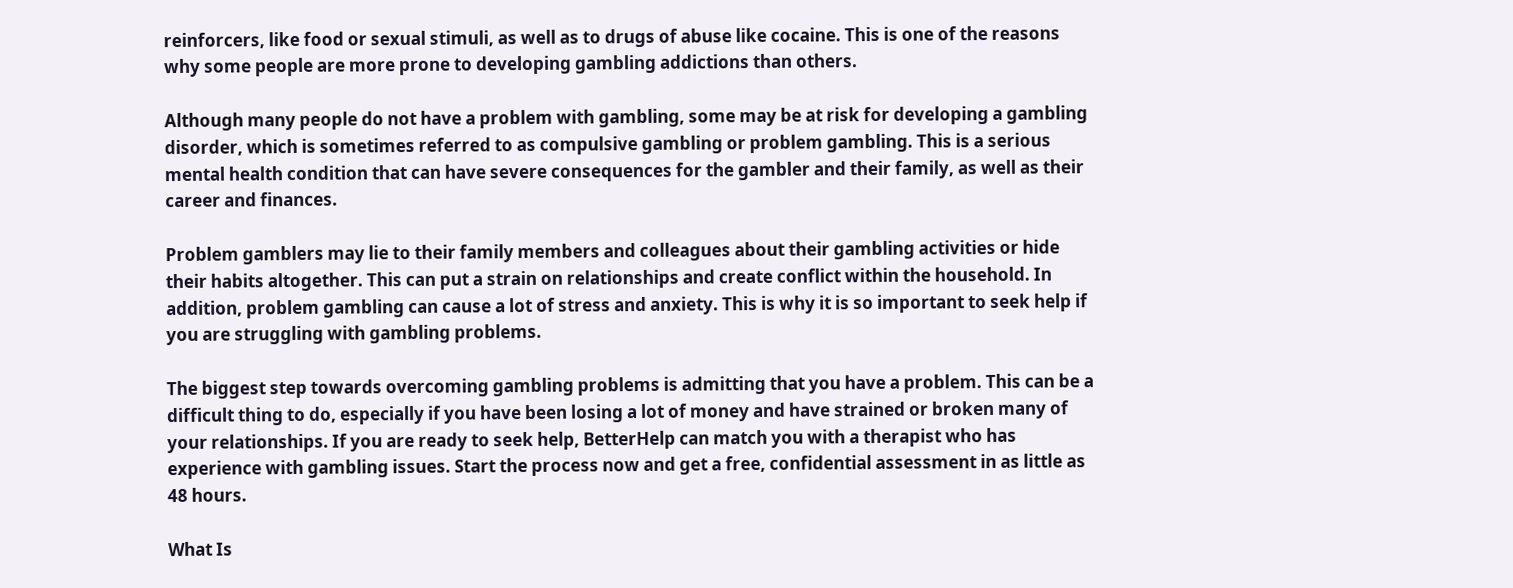reinforcers, like food or sexual stimuli, as well as to drugs of abuse like cocaine. This is one of the reasons why some people are more prone to developing gambling addictions than others.

Although many people do not have a problem with gambling, some may be at risk for developing a gambling disorder, which is sometimes referred to as compulsive gambling or problem gambling. This is a serious mental health condition that can have severe consequences for the gambler and their family, as well as their career and finances.

Problem gamblers may lie to their family members and colleagues about their gambling activities or hide their habits altogether. This can put a strain on relationships and create conflict within the household. In addition, problem gambling can cause a lot of stress and anxiety. This is why it is so important to seek help if you are struggling with gambling problems.

The biggest step towards overcoming gambling problems is admitting that you have a problem. This can be a difficult thing to do, especially if you have been losing a lot of money and have strained or broken many of your relationships. If you are ready to seek help, BetterHelp can match you with a therapist who has experience with gambling issues. Start the process now and get a free, confidential assessment in as little as 48 hours.

What Is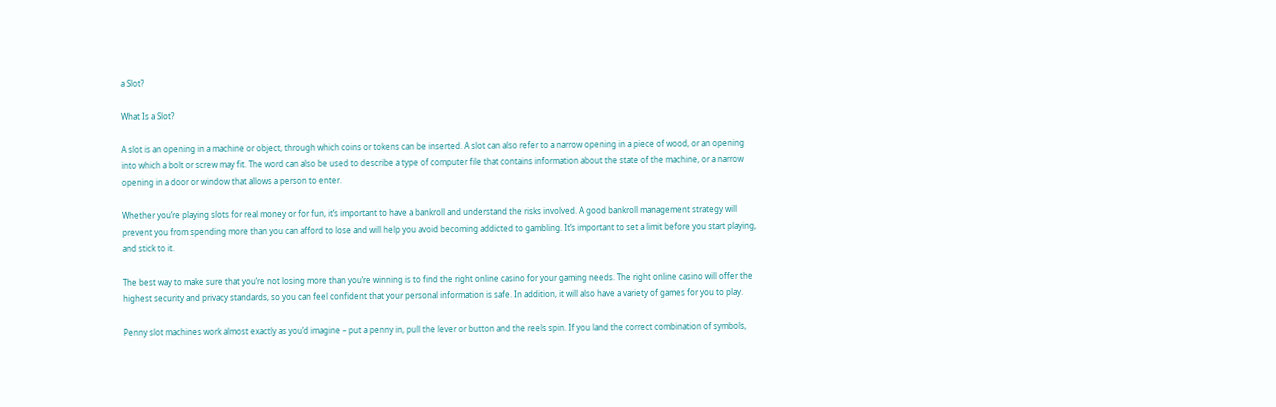a Slot?

What Is a Slot?

A slot is an opening in a machine or object, through which coins or tokens can be inserted. A slot can also refer to a narrow opening in a piece of wood, or an opening into which a bolt or screw may fit. The word can also be used to describe a type of computer file that contains information about the state of the machine, or a narrow opening in a door or window that allows a person to enter.

Whether you’re playing slots for real money or for fun, it’s important to have a bankroll and understand the risks involved. A good bankroll management strategy will prevent you from spending more than you can afford to lose and will help you avoid becoming addicted to gambling. It’s important to set a limit before you start playing, and stick to it.

The best way to make sure that you’re not losing more than you’re winning is to find the right online casino for your gaming needs. The right online casino will offer the highest security and privacy standards, so you can feel confident that your personal information is safe. In addition, it will also have a variety of games for you to play.

Penny slot machines work almost exactly as you’d imagine – put a penny in, pull the lever or button and the reels spin. If you land the correct combination of symbols,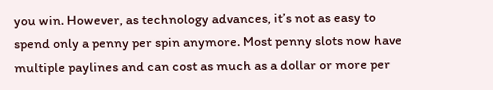you win. However, as technology advances, it’s not as easy to spend only a penny per spin anymore. Most penny slots now have multiple paylines and can cost as much as a dollar or more per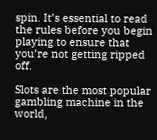spin. It’s essential to read the rules before you begin playing to ensure that you’re not getting ripped off.

Slots are the most popular gambling machine in the world,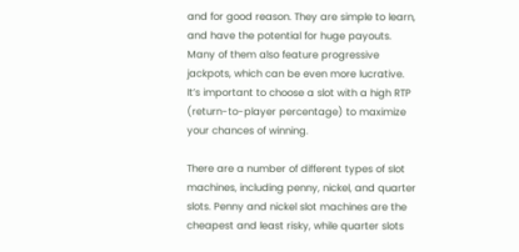and for good reason. They are simple to learn, and have the potential for huge payouts. Many of them also feature progressive jackpots, which can be even more lucrative. It’s important to choose a slot with a high RTP (return-to-player percentage) to maximize your chances of winning.

There are a number of different types of slot machines, including penny, nickel, and quarter slots. Penny and nickel slot machines are the cheapest and least risky, while quarter slots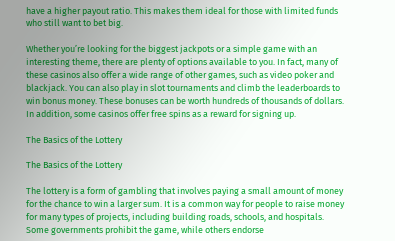have a higher payout ratio. This makes them ideal for those with limited funds who still want to bet big.

Whether you’re looking for the biggest jackpots or a simple game with an interesting theme, there are plenty of options available to you. In fact, many of these casinos also offer a wide range of other games, such as video poker and blackjack. You can also play in slot tournaments and climb the leaderboards to win bonus money. These bonuses can be worth hundreds of thousands of dollars. In addition, some casinos offer free spins as a reward for signing up.

The Basics of the Lottery

The Basics of the Lottery

The lottery is a form of gambling that involves paying a small amount of money for the chance to win a larger sum. It is a common way for people to raise money for many types of projects, including building roads, schools, and hospitals. Some governments prohibit the game, while others endorse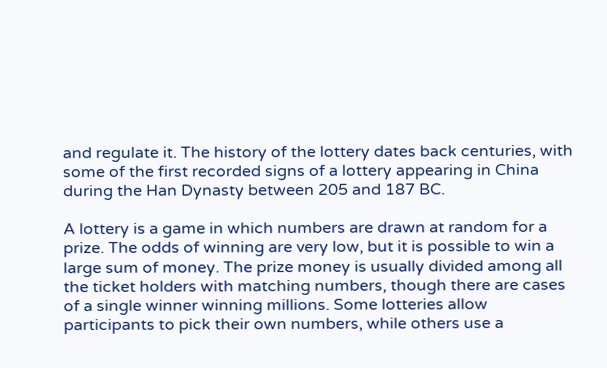and regulate it. The history of the lottery dates back centuries, with some of the first recorded signs of a lottery appearing in China during the Han Dynasty between 205 and 187 BC.

A lottery is a game in which numbers are drawn at random for a prize. The odds of winning are very low, but it is possible to win a large sum of money. The prize money is usually divided among all the ticket holders with matching numbers, though there are cases of a single winner winning millions. Some lotteries allow participants to pick their own numbers, while others use a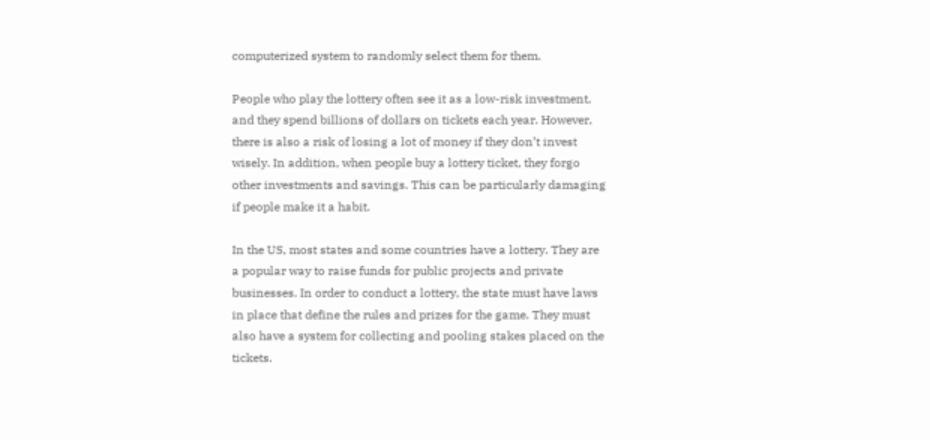computerized system to randomly select them for them.

People who play the lottery often see it as a low-risk investment, and they spend billions of dollars on tickets each year. However, there is also a risk of losing a lot of money if they don’t invest wisely. In addition, when people buy a lottery ticket, they forgo other investments and savings. This can be particularly damaging if people make it a habit.

In the US, most states and some countries have a lottery. They are a popular way to raise funds for public projects and private businesses. In order to conduct a lottery, the state must have laws in place that define the rules and prizes for the game. They must also have a system for collecting and pooling stakes placed on the tickets.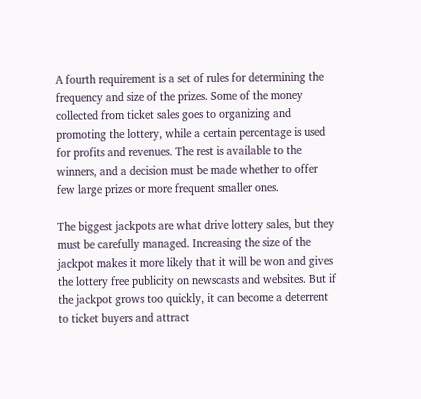A fourth requirement is a set of rules for determining the frequency and size of the prizes. Some of the money collected from ticket sales goes to organizing and promoting the lottery, while a certain percentage is used for profits and revenues. The rest is available to the winners, and a decision must be made whether to offer few large prizes or more frequent smaller ones.

The biggest jackpots are what drive lottery sales, but they must be carefully managed. Increasing the size of the jackpot makes it more likely that it will be won and gives the lottery free publicity on newscasts and websites. But if the jackpot grows too quickly, it can become a deterrent to ticket buyers and attract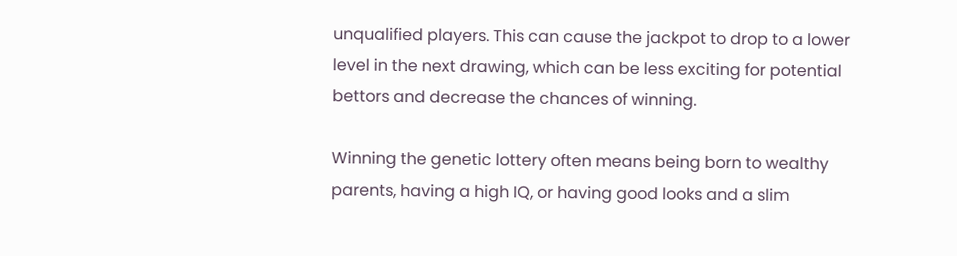unqualified players. This can cause the jackpot to drop to a lower level in the next drawing, which can be less exciting for potential bettors and decrease the chances of winning.

Winning the genetic lottery often means being born to wealthy parents, having a high IQ, or having good looks and a slim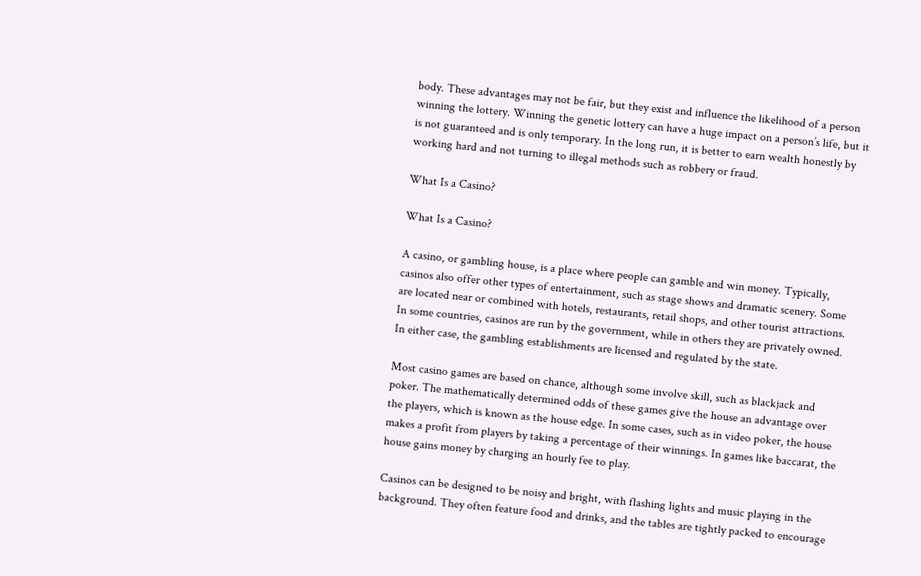body. These advantages may not be fair, but they exist and influence the likelihood of a person winning the lottery. Winning the genetic lottery can have a huge impact on a person’s life, but it is not guaranteed and is only temporary. In the long run, it is better to earn wealth honestly by working hard and not turning to illegal methods such as robbery or fraud.

What Is a Casino?

What Is a Casino?

A casino, or gambling house, is a place where people can gamble and win money. Typically, casinos also offer other types of entertainment, such as stage shows and dramatic scenery. Some are located near or combined with hotels, restaurants, retail shops, and other tourist attractions. In some countries, casinos are run by the government, while in others they are privately owned. In either case, the gambling establishments are licensed and regulated by the state.

Most casino games are based on chance, although some involve skill, such as blackjack and poker. The mathematically determined odds of these games give the house an advantage over the players, which is known as the house edge. In some cases, such as in video poker, the house makes a profit from players by taking a percentage of their winnings. In games like baccarat, the house gains money by charging an hourly fee to play.

Casinos can be designed to be noisy and bright, with flashing lights and music playing in the background. They often feature food and drinks, and the tables are tightly packed to encourage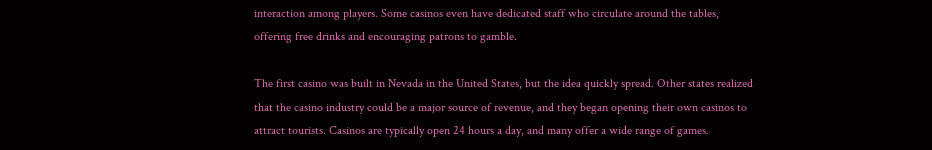interaction among players. Some casinos even have dedicated staff who circulate around the tables, offering free drinks and encouraging patrons to gamble.

The first casino was built in Nevada in the United States, but the idea quickly spread. Other states realized that the casino industry could be a major source of revenue, and they began opening their own casinos to attract tourists. Casinos are typically open 24 hours a day, and many offer a wide range of games.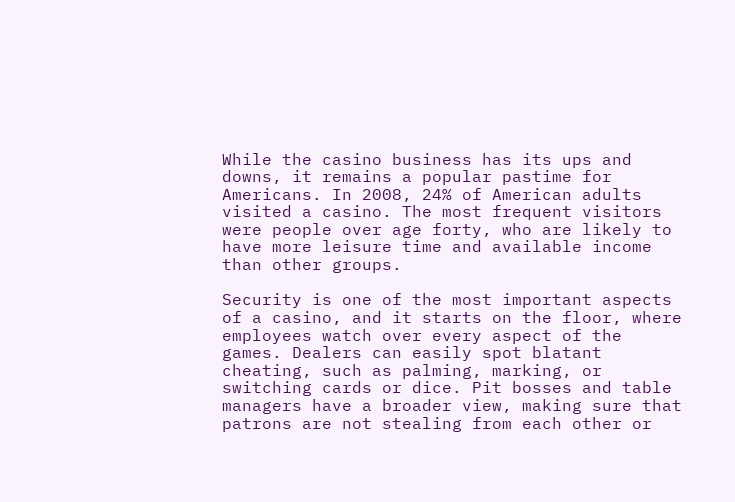While the casino business has its ups and downs, it remains a popular pastime for Americans. In 2008, 24% of American adults visited a casino. The most frequent visitors were people over age forty, who are likely to have more leisure time and available income than other groups.

Security is one of the most important aspects of a casino, and it starts on the floor, where employees watch over every aspect of the games. Dealers can easily spot blatant cheating, such as palming, marking, or switching cards or dice. Pit bosses and table managers have a broader view, making sure that patrons are not stealing from each other or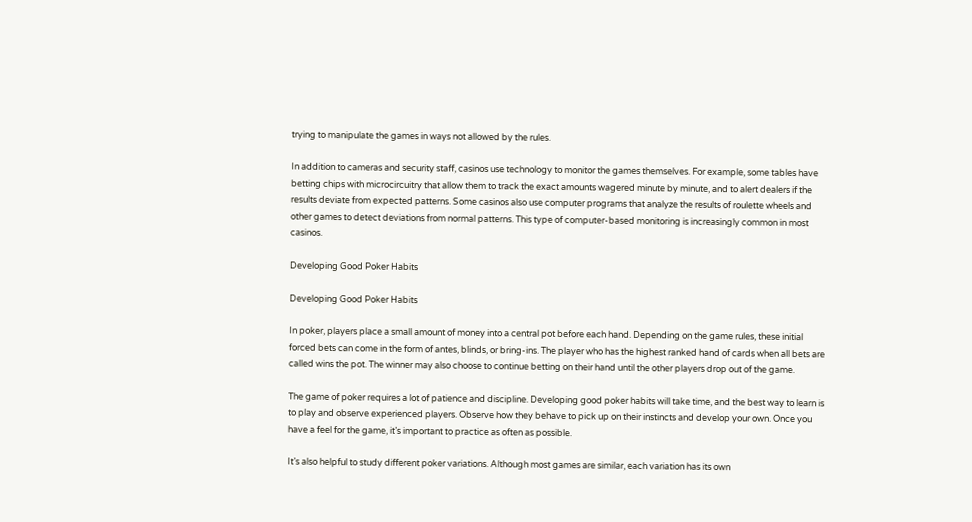trying to manipulate the games in ways not allowed by the rules.

In addition to cameras and security staff, casinos use technology to monitor the games themselves. For example, some tables have betting chips with microcircuitry that allow them to track the exact amounts wagered minute by minute, and to alert dealers if the results deviate from expected patterns. Some casinos also use computer programs that analyze the results of roulette wheels and other games to detect deviations from normal patterns. This type of computer-based monitoring is increasingly common in most casinos.

Developing Good Poker Habits

Developing Good Poker Habits

In poker, players place a small amount of money into a central pot before each hand. Depending on the game rules, these initial forced bets can come in the form of antes, blinds, or bring-ins. The player who has the highest ranked hand of cards when all bets are called wins the pot. The winner may also choose to continue betting on their hand until the other players drop out of the game.

The game of poker requires a lot of patience and discipline. Developing good poker habits will take time, and the best way to learn is to play and observe experienced players. Observe how they behave to pick up on their instincts and develop your own. Once you have a feel for the game, it’s important to practice as often as possible.

It’s also helpful to study different poker variations. Although most games are similar, each variation has its own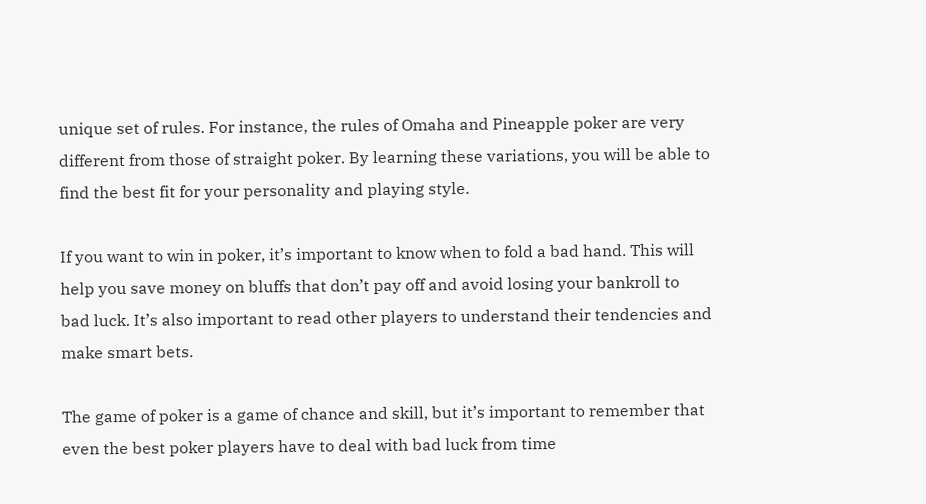unique set of rules. For instance, the rules of Omaha and Pineapple poker are very different from those of straight poker. By learning these variations, you will be able to find the best fit for your personality and playing style.

If you want to win in poker, it’s important to know when to fold a bad hand. This will help you save money on bluffs that don’t pay off and avoid losing your bankroll to bad luck. It’s also important to read other players to understand their tendencies and make smart bets.

The game of poker is a game of chance and skill, but it’s important to remember that even the best poker players have to deal with bad luck from time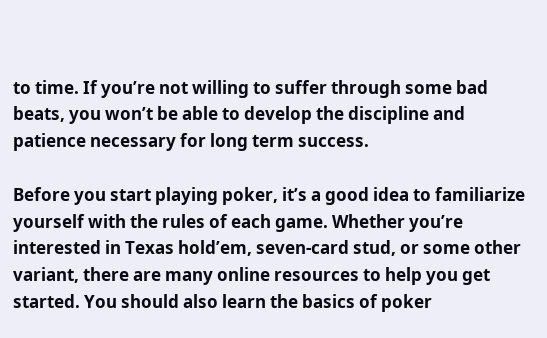to time. If you’re not willing to suffer through some bad beats, you won’t be able to develop the discipline and patience necessary for long term success.

Before you start playing poker, it’s a good idea to familiarize yourself with the rules of each game. Whether you’re interested in Texas hold’em, seven-card stud, or some other variant, there are many online resources to help you get started. You should also learn the basics of poker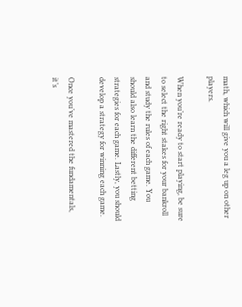math, which will give you a leg up on other players.

When you’re ready to start playing, be sure to select the right stakes for your bankroll and study the rules of each game. You should also learn the different betting strategies for each game. Lastly, you should develop a strategy for winning each game.

Once you’ve mastered the fundamentals, it’s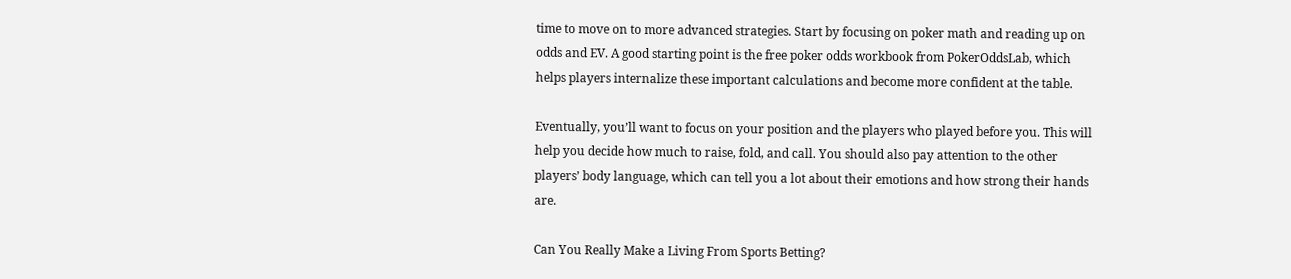time to move on to more advanced strategies. Start by focusing on poker math and reading up on odds and EV. A good starting point is the free poker odds workbook from PokerOddsLab, which helps players internalize these important calculations and become more confident at the table.

Eventually, you’ll want to focus on your position and the players who played before you. This will help you decide how much to raise, fold, and call. You should also pay attention to the other players’ body language, which can tell you a lot about their emotions and how strong their hands are.

Can You Really Make a Living From Sports Betting?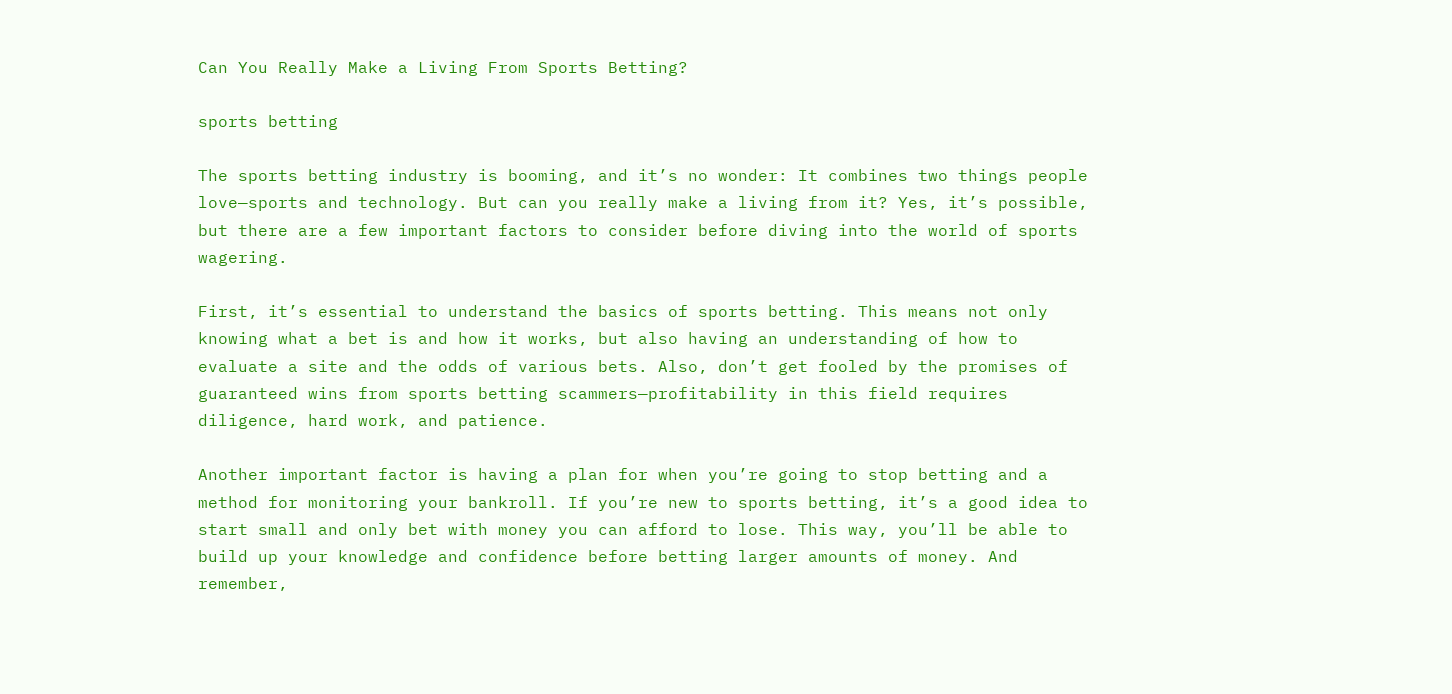Can You Really Make a Living From Sports Betting?

sports betting

The sports betting industry is booming, and it’s no wonder: It combines two things people love—sports and technology. But can you really make a living from it? Yes, it’s possible, but there are a few important factors to consider before diving into the world of sports wagering.

First, it’s essential to understand the basics of sports betting. This means not only knowing what a bet is and how it works, but also having an understanding of how to evaluate a site and the odds of various bets. Also, don’t get fooled by the promises of guaranteed wins from sports betting scammers—profitability in this field requires diligence, hard work, and patience.

Another important factor is having a plan for when you’re going to stop betting and a method for monitoring your bankroll. If you’re new to sports betting, it’s a good idea to start small and only bet with money you can afford to lose. This way, you’ll be able to build up your knowledge and confidence before betting larger amounts of money. And remember,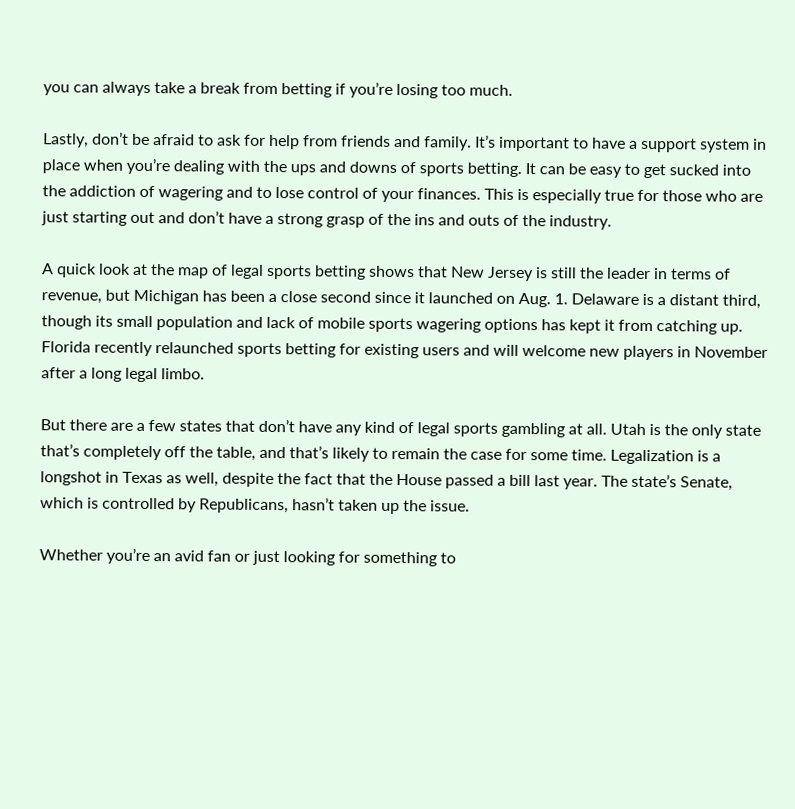you can always take a break from betting if you’re losing too much.

Lastly, don’t be afraid to ask for help from friends and family. It’s important to have a support system in place when you’re dealing with the ups and downs of sports betting. It can be easy to get sucked into the addiction of wagering and to lose control of your finances. This is especially true for those who are just starting out and don’t have a strong grasp of the ins and outs of the industry.

A quick look at the map of legal sports betting shows that New Jersey is still the leader in terms of revenue, but Michigan has been a close second since it launched on Aug. 1. Delaware is a distant third, though its small population and lack of mobile sports wagering options has kept it from catching up. Florida recently relaunched sports betting for existing users and will welcome new players in November after a long legal limbo.

But there are a few states that don’t have any kind of legal sports gambling at all. Utah is the only state that’s completely off the table, and that’s likely to remain the case for some time. Legalization is a longshot in Texas as well, despite the fact that the House passed a bill last year. The state’s Senate, which is controlled by Republicans, hasn’t taken up the issue.

Whether you’re an avid fan or just looking for something to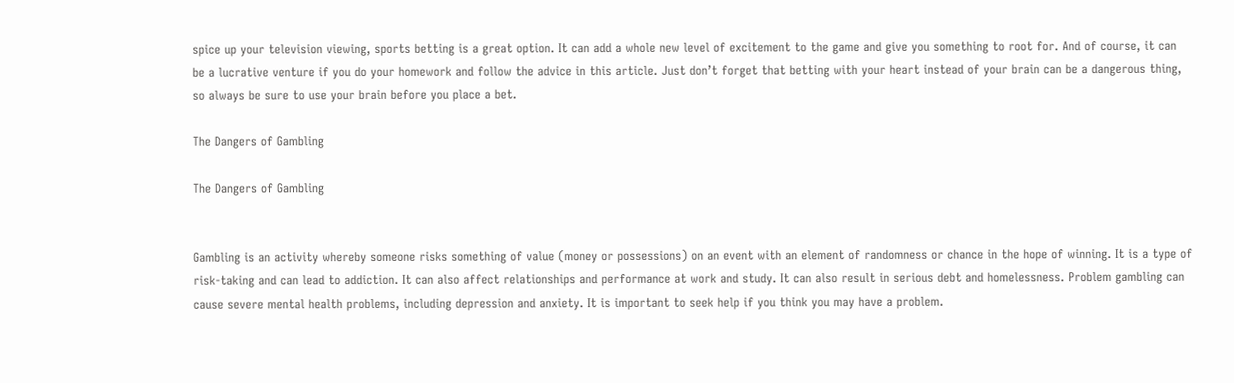spice up your television viewing, sports betting is a great option. It can add a whole new level of excitement to the game and give you something to root for. And of course, it can be a lucrative venture if you do your homework and follow the advice in this article. Just don’t forget that betting with your heart instead of your brain can be a dangerous thing, so always be sure to use your brain before you place a bet.

The Dangers of Gambling

The Dangers of Gambling


Gambling is an activity whereby someone risks something of value (money or possessions) on an event with an element of randomness or chance in the hope of winning. It is a type of risk-taking and can lead to addiction. It can also affect relationships and performance at work and study. It can also result in serious debt and homelessness. Problem gambling can cause severe mental health problems, including depression and anxiety. It is important to seek help if you think you may have a problem.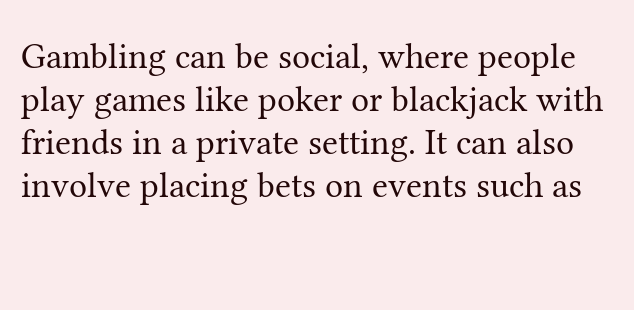Gambling can be social, where people play games like poker or blackjack with friends in a private setting. It can also involve placing bets on events such as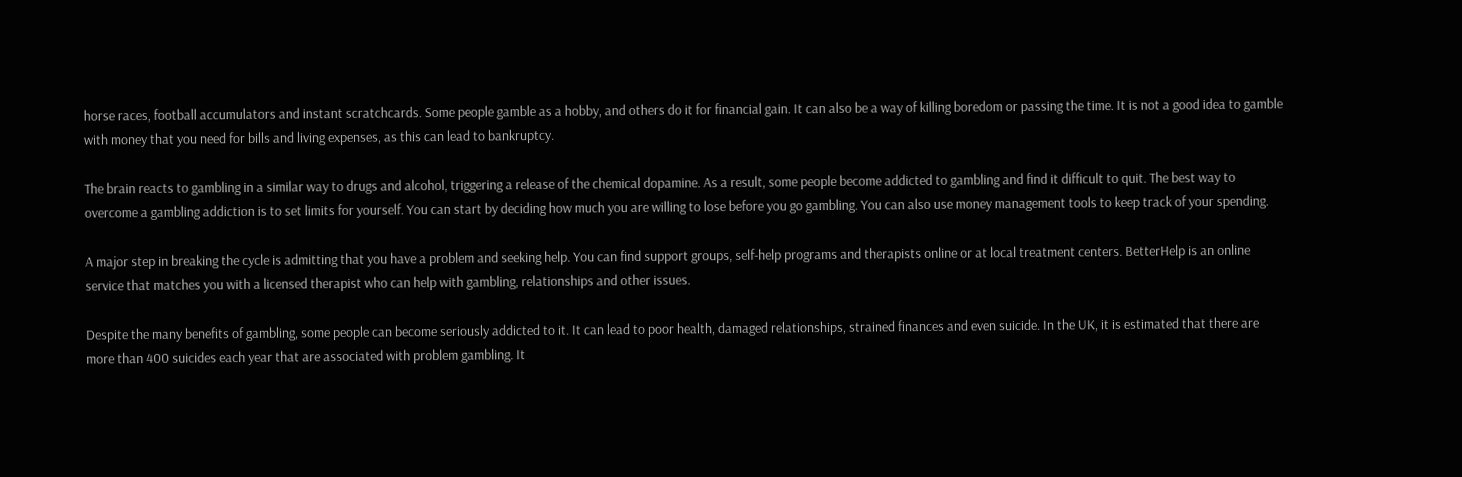horse races, football accumulators and instant scratchcards. Some people gamble as a hobby, and others do it for financial gain. It can also be a way of killing boredom or passing the time. It is not a good idea to gamble with money that you need for bills and living expenses, as this can lead to bankruptcy.

The brain reacts to gambling in a similar way to drugs and alcohol, triggering a release of the chemical dopamine. As a result, some people become addicted to gambling and find it difficult to quit. The best way to overcome a gambling addiction is to set limits for yourself. You can start by deciding how much you are willing to lose before you go gambling. You can also use money management tools to keep track of your spending.

A major step in breaking the cycle is admitting that you have a problem and seeking help. You can find support groups, self-help programs and therapists online or at local treatment centers. BetterHelp is an online service that matches you with a licensed therapist who can help with gambling, relationships and other issues.

Despite the many benefits of gambling, some people can become seriously addicted to it. It can lead to poor health, damaged relationships, strained finances and even suicide. In the UK, it is estimated that there are more than 400 suicides each year that are associated with problem gambling. It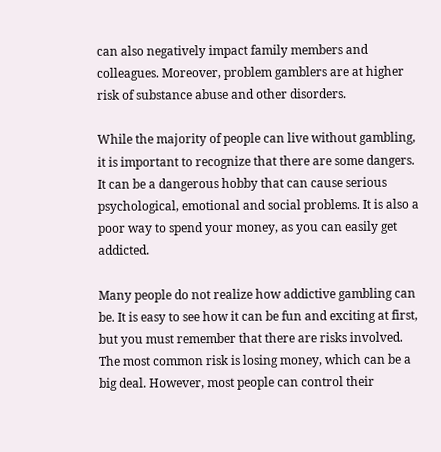can also negatively impact family members and colleagues. Moreover, problem gamblers are at higher risk of substance abuse and other disorders.

While the majority of people can live without gambling, it is important to recognize that there are some dangers. It can be a dangerous hobby that can cause serious psychological, emotional and social problems. It is also a poor way to spend your money, as you can easily get addicted.

Many people do not realize how addictive gambling can be. It is easy to see how it can be fun and exciting at first, but you must remember that there are risks involved. The most common risk is losing money, which can be a big deal. However, most people can control their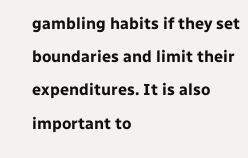gambling habits if they set boundaries and limit their expenditures. It is also important to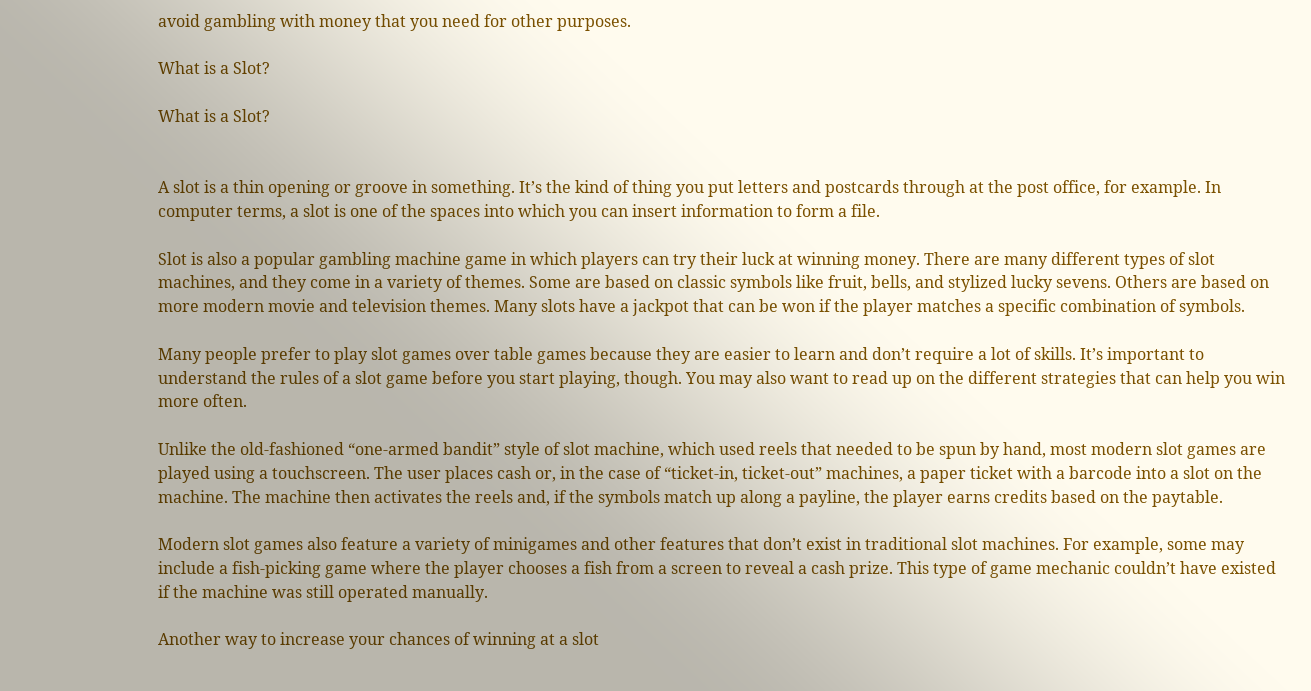avoid gambling with money that you need for other purposes.

What is a Slot?

What is a Slot?


A slot is a thin opening or groove in something. It’s the kind of thing you put letters and postcards through at the post office, for example. In computer terms, a slot is one of the spaces into which you can insert information to form a file.

Slot is also a popular gambling machine game in which players can try their luck at winning money. There are many different types of slot machines, and they come in a variety of themes. Some are based on classic symbols like fruit, bells, and stylized lucky sevens. Others are based on more modern movie and television themes. Many slots have a jackpot that can be won if the player matches a specific combination of symbols.

Many people prefer to play slot games over table games because they are easier to learn and don’t require a lot of skills. It’s important to understand the rules of a slot game before you start playing, though. You may also want to read up on the different strategies that can help you win more often.

Unlike the old-fashioned “one-armed bandit” style of slot machine, which used reels that needed to be spun by hand, most modern slot games are played using a touchscreen. The user places cash or, in the case of “ticket-in, ticket-out” machines, a paper ticket with a barcode into a slot on the machine. The machine then activates the reels and, if the symbols match up along a payline, the player earns credits based on the paytable.

Modern slot games also feature a variety of minigames and other features that don’t exist in traditional slot machines. For example, some may include a fish-picking game where the player chooses a fish from a screen to reveal a cash prize. This type of game mechanic couldn’t have existed if the machine was still operated manually.

Another way to increase your chances of winning at a slot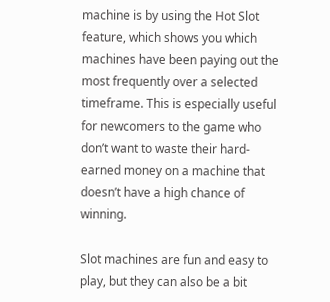machine is by using the Hot Slot feature, which shows you which machines have been paying out the most frequently over a selected timeframe. This is especially useful for newcomers to the game who don’t want to waste their hard-earned money on a machine that doesn’t have a high chance of winning.

Slot machines are fun and easy to play, but they can also be a bit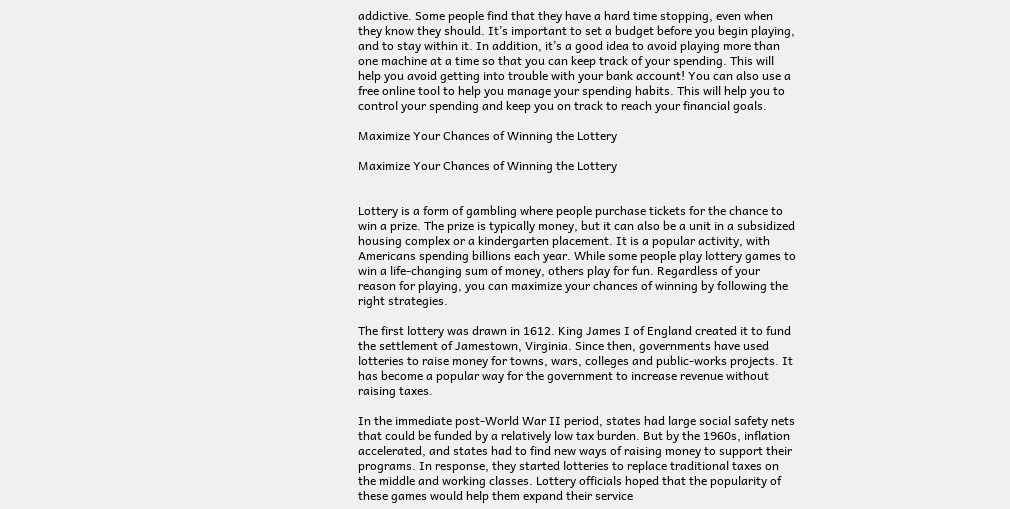addictive. Some people find that they have a hard time stopping, even when they know they should. It’s important to set a budget before you begin playing, and to stay within it. In addition, it’s a good idea to avoid playing more than one machine at a time so that you can keep track of your spending. This will help you avoid getting into trouble with your bank account! You can also use a free online tool to help you manage your spending habits. This will help you to control your spending and keep you on track to reach your financial goals.

Maximize Your Chances of Winning the Lottery

Maximize Your Chances of Winning the Lottery


Lottery is a form of gambling where people purchase tickets for the chance to win a prize. The prize is typically money, but it can also be a unit in a subsidized housing complex or a kindergarten placement. It is a popular activity, with Americans spending billions each year. While some people play lottery games to win a life-changing sum of money, others play for fun. Regardless of your reason for playing, you can maximize your chances of winning by following the right strategies.

The first lottery was drawn in 1612. King James I of England created it to fund the settlement of Jamestown, Virginia. Since then, governments have used lotteries to raise money for towns, wars, colleges and public-works projects. It has become a popular way for the government to increase revenue without raising taxes.

In the immediate post-World War II period, states had large social safety nets that could be funded by a relatively low tax burden. But by the 1960s, inflation accelerated, and states had to find new ways of raising money to support their programs. In response, they started lotteries to replace traditional taxes on the middle and working classes. Lottery officials hoped that the popularity of these games would help them expand their service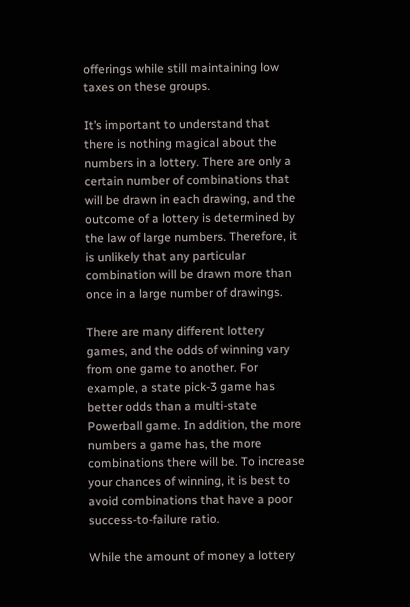offerings while still maintaining low taxes on these groups.

It’s important to understand that there is nothing magical about the numbers in a lottery. There are only a certain number of combinations that will be drawn in each drawing, and the outcome of a lottery is determined by the law of large numbers. Therefore, it is unlikely that any particular combination will be drawn more than once in a large number of drawings.

There are many different lottery games, and the odds of winning vary from one game to another. For example, a state pick-3 game has better odds than a multi-state Powerball game. In addition, the more numbers a game has, the more combinations there will be. To increase your chances of winning, it is best to avoid combinations that have a poor success-to-failure ratio.

While the amount of money a lottery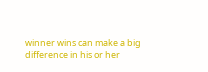winner wins can make a big difference in his or her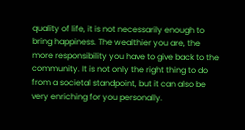quality of life, it is not necessarily enough to bring happiness. The wealthier you are, the more responsibility you have to give back to the community. It is not only the right thing to do from a societal standpoint, but it can also be very enriching for you personally.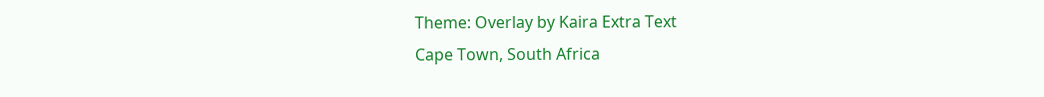Theme: Overlay by Kaira Extra Text
Cape Town, South Africa